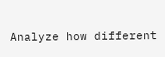Analyze how different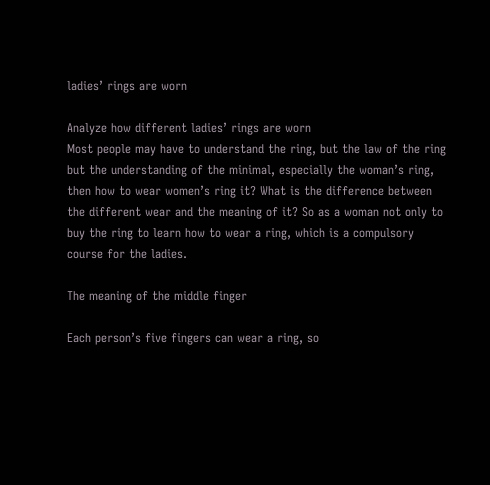ladies’ rings are worn

Analyze how different ladies’ rings are worn
Most people may have to understand the ring, but the law of the ring but the understanding of the minimal, especially the woman’s ring, then how to wear women’s ring it? What is the difference between the different wear and the meaning of it? So as a woman not only to buy the ring to learn how to wear a ring, which is a compulsory course for the ladies.

The meaning of the middle finger

Each person’s five fingers can wear a ring, so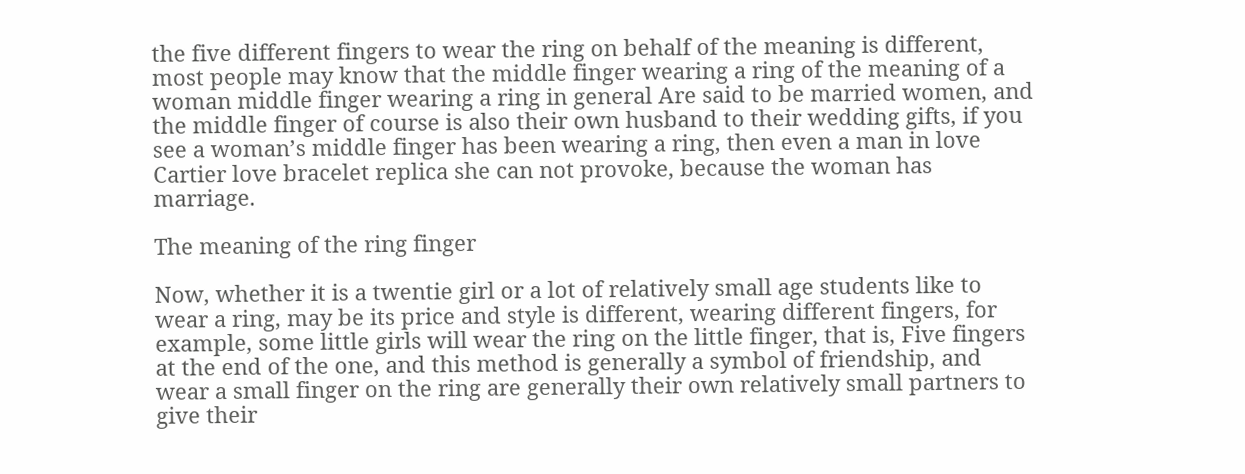the five different fingers to wear the ring on behalf of the meaning is different, most people may know that the middle finger wearing a ring of the meaning of a woman middle finger wearing a ring in general Are said to be married women, and the middle finger of course is also their own husband to their wedding gifts, if you see a woman’s middle finger has been wearing a ring, then even a man in love Cartier love bracelet replica she can not provoke, because the woman has marriage.

The meaning of the ring finger

Now, whether it is a twentie girl or a lot of relatively small age students like to wear a ring, may be its price and style is different, wearing different fingers, for example, some little girls will wear the ring on the little finger, that is, Five fingers at the end of the one, and this method is generally a symbol of friendship, and wear a small finger on the ring are generally their own relatively small partners to give their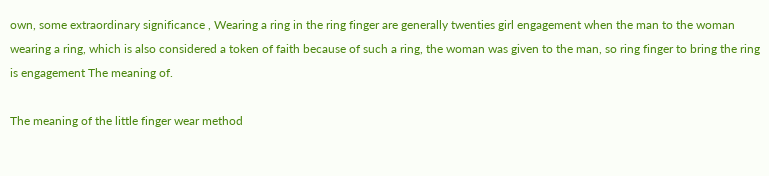own, some extraordinary significance , Wearing a ring in the ring finger are generally twenties girl engagement when the man to the woman wearing a ring, which is also considered a token of faith because of such a ring, the woman was given to the man, so ring finger to bring the ring is engagement The meaning of.

The meaning of the little finger wear method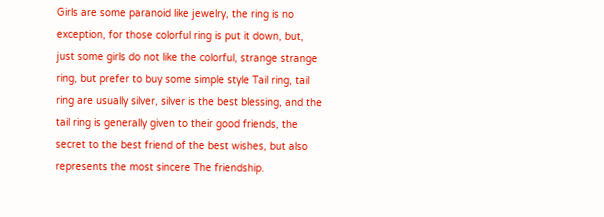Girls are some paranoid like jewelry, the ring is no exception, for those colorful ring is put it down, but, just some girls do not like the colorful, strange strange ring, but prefer to buy some simple style Tail ring, tail ring are usually silver, silver is the best blessing, and the tail ring is generally given to their good friends, the secret to the best friend of the best wishes, but also represents the most sincere The friendship.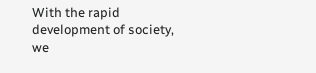With the rapid development of society, we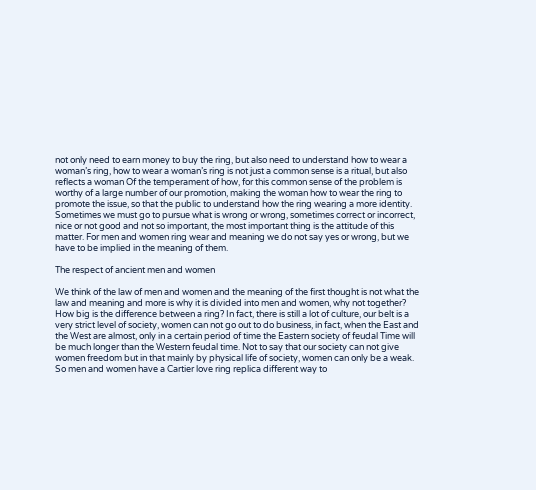not only need to earn money to buy the ring, but also need to understand how to wear a woman’s ring, how to wear a woman’s ring is not just a common sense is a ritual, but also reflects a woman Of the temperament of how, for this common sense of the problem is worthy of a large number of our promotion, making the woman how to wear the ring to promote the issue, so that the public to understand how the ring wearing a more identity.
Sometimes we must go to pursue what is wrong or wrong, sometimes correct or incorrect, nice or not good and not so important, the most important thing is the attitude of this matter. For men and women ring wear and meaning we do not say yes or wrong, but we have to be implied in the meaning of them.

The respect of ancient men and women

We think of the law of men and women and the meaning of the first thought is not what the law and meaning and more is why it is divided into men and women, why not together? How big is the difference between a ring? In fact, there is still a lot of culture, our belt is a very strict level of society, women can not go out to do business, in fact, when the East and the West are almost, only in a certain period of time the Eastern society of feudal Time will be much longer than the Western feudal time. Not to say that our society can not give women freedom but in that mainly by physical life of society, women can only be a weak. So men and women have a Cartier love ring replica different way to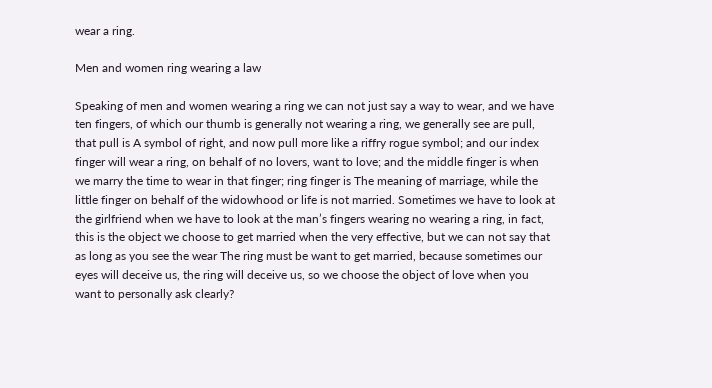wear a ring.

Men and women ring wearing a law

Speaking of men and women wearing a ring we can not just say a way to wear, and we have ten fingers, of which our thumb is generally not wearing a ring, we generally see are pull, that pull is A symbol of right, and now pull more like a riffry rogue symbol; and our index finger will wear a ring, on behalf of no lovers, want to love; and the middle finger is when we marry the time to wear in that finger; ring finger is The meaning of marriage, while the little finger on behalf of the widowhood or life is not married. Sometimes we have to look at the girlfriend when we have to look at the man’s fingers wearing no wearing a ring, in fact, this is the object we choose to get married when the very effective, but we can not say that as long as you see the wear The ring must be want to get married, because sometimes our eyes will deceive us, the ring will deceive us, so we choose the object of love when you want to personally ask clearly?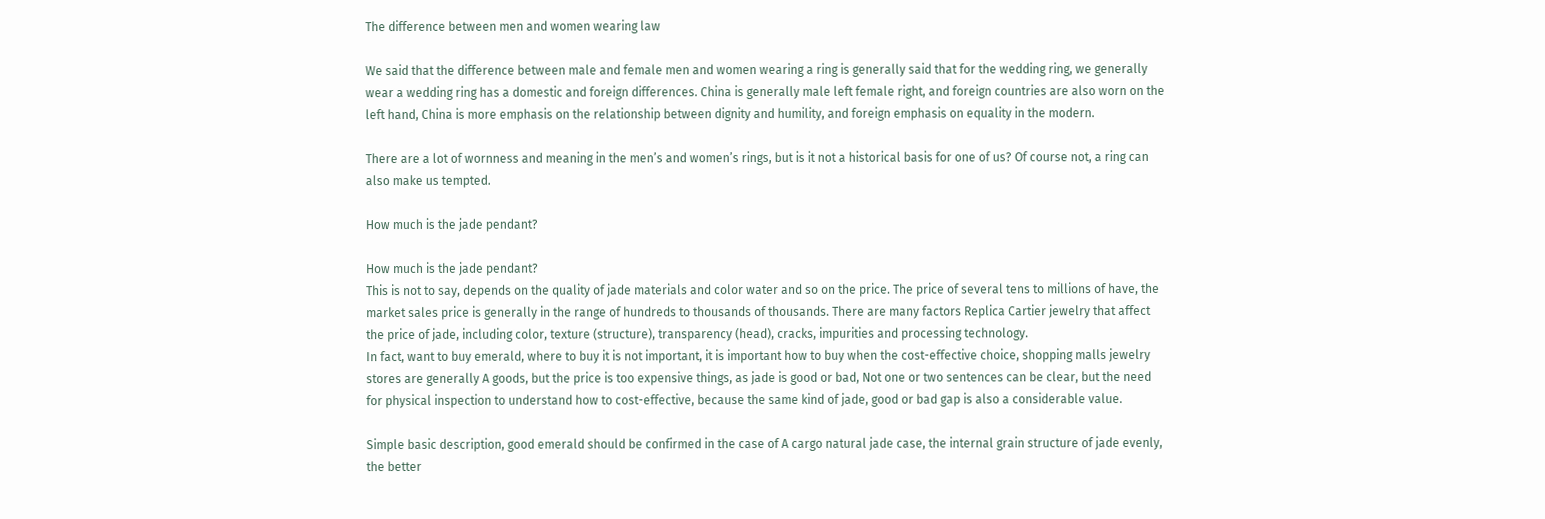The difference between men and women wearing law

We said that the difference between male and female men and women wearing a ring is generally said that for the wedding ring, we generally wear a wedding ring has a domestic and foreign differences. China is generally male left female right, and foreign countries are also worn on the left hand, China is more emphasis on the relationship between dignity and humility, and foreign emphasis on equality in the modern.

There are a lot of wornness and meaning in the men’s and women’s rings, but is it not a historical basis for one of us? Of course not, a ring can also make us tempted.

How much is the jade pendant?

How much is the jade pendant?
This is not to say, depends on the quality of jade materials and color water and so on the price. The price of several tens to millions of have, the market sales price is generally in the range of hundreds to thousands of thousands. There are many factors Replica Cartier jewelry that affect the price of jade, including color, texture (structure), transparency (head), cracks, impurities and processing technology.
In fact, want to buy emerald, where to buy it is not important, it is important how to buy when the cost-effective choice, shopping malls jewelry stores are generally A goods, but the price is too expensive things, as jade is good or bad, Not one or two sentences can be clear, but the need for physical inspection to understand how to cost-effective, because the same kind of jade, good or bad gap is also a considerable value.

Simple basic description, good emerald should be confirmed in the case of A cargo natural jade case, the internal grain structure of jade evenly, the better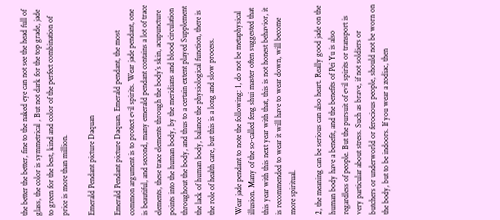the better the better, fine to the naked eye can not see the head full of glass, the color is symmetrical , But not dark for the top grade, jade to green for the best, kind and color of the perfect combination of price is more than million.

Emerald Pendant picture Daquan

Emerald Pendant picture Daquan. Emerald pendant, the most common argument is to protect evil spirits. Wear jade pendant, one is beautiful, and second, many emerald pendant contains a lot of trace elements, these trace elements through the body’s skin, acupuncture points into the human body, by the meridians and blood circulation throughout the body, and thus to a certain extent played Supplement the lack of human body, balance the physiological function, there is the role of health care, but this is a long and slow process.

Wear jade pendant to note the following: 1, do not be metaphysical illusion. Many of the so-called feng shui master often suggested that this year with this next year with that, this is not honest behavior, it is recommended to wear it will have to wear down, will become more spiritual.

2, the meaning can be serious can also heart. Really good jade on the human body have a benefit, and the benefits of Pei Yu is also regardless of people. But the pursuit of evil spirits or transport is very particular about stress. Such as brave, if not soldiers or butchers or underworld or ferocious people, should not be worn on the body, but to be indoors. If you wear a zodiac, then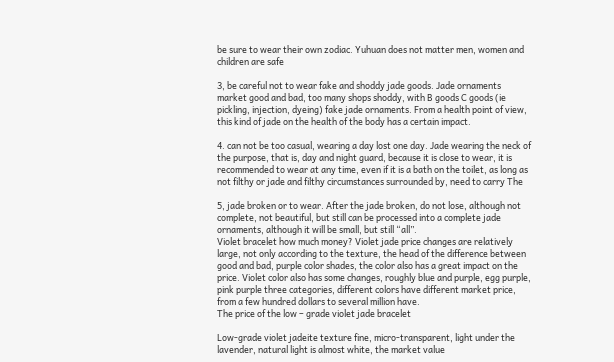be sure to wear their own zodiac. Yuhuan does not matter men, women and children are safe

3, be careful not to wear fake and shoddy jade goods. Jade ornaments market good and bad, too many shops shoddy, with B goods C goods (ie pickling, injection, dyeing) fake jade ornaments. From a health point of view, this kind of jade on the health of the body has a certain impact.

4. can not be too casual, wearing a day lost one day. Jade wearing the neck of the purpose, that is, day and night guard, because it is close to wear, it is recommended to wear at any time, even if it is a bath on the toilet, as long as not filthy or jade and filthy circumstances surrounded by, need to carry The

5, jade broken or to wear. After the jade broken, do not lose, although not complete, not beautiful, but still can be processed into a complete jade ornaments, although it will be small, but still “all”.
Violet bracelet how much money? Violet jade price changes are relatively large, not only according to the texture, the head of the difference between good and bad, purple color shades, the color also has a great impact on the price. Violet color also has some changes, roughly blue and purple, egg purple, pink purple three categories, different colors have different market price, from a few hundred dollars to several million have.
The price of the low – grade violet jade bracelet

Low-grade violet jadeite texture fine, micro-transparent, light under the lavender, natural light is almost white, the market value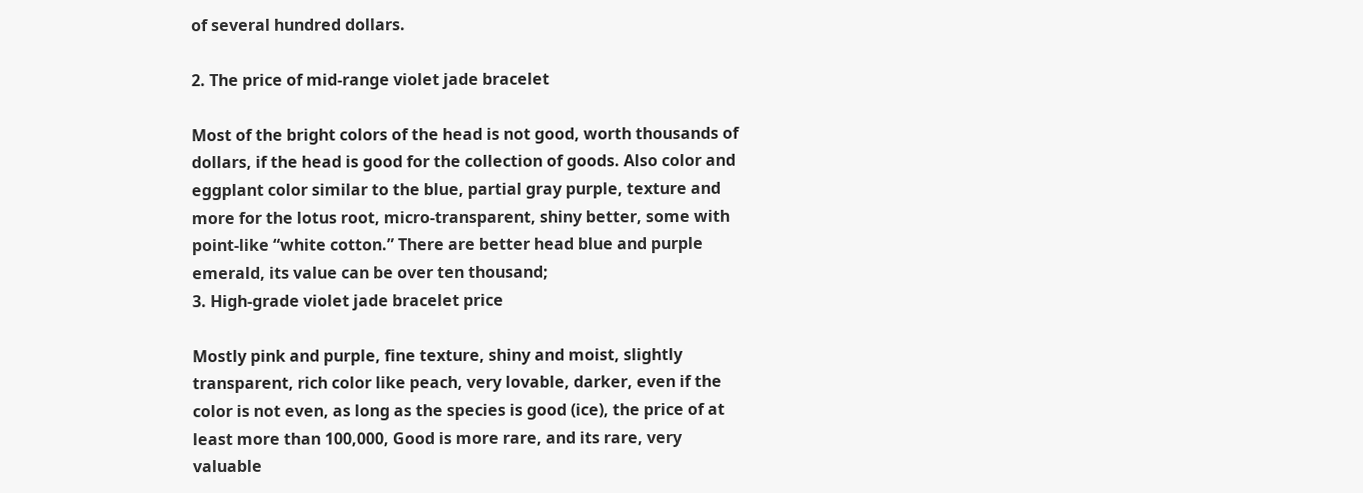of several hundred dollars.

2. The price of mid-range violet jade bracelet

Most of the bright colors of the head is not good, worth thousands of dollars, if the head is good for the collection of goods. Also color and eggplant color similar to the blue, partial gray purple, texture and more for the lotus root, micro-transparent, shiny better, some with point-like “white cotton.” There are better head blue and purple emerald, its value can be over ten thousand;
3. High-grade violet jade bracelet price

Mostly pink and purple, fine texture, shiny and moist, slightly transparent, rich color like peach, very lovable, darker, even if the color is not even, as long as the species is good (ice), the price of at least more than 100,000, Good is more rare, and its rare, very valuable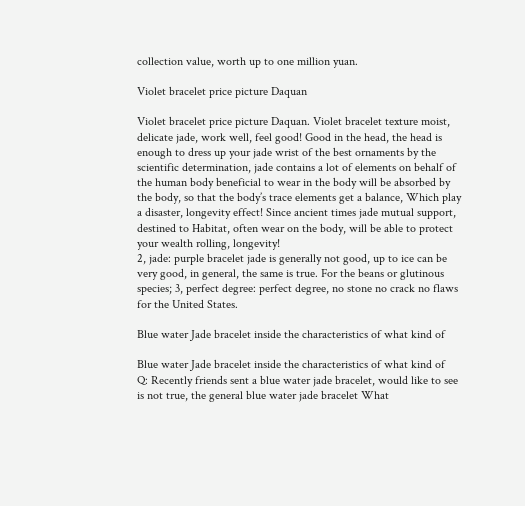collection value, worth up to one million yuan.

Violet bracelet price picture Daquan

Violet bracelet price picture Daquan. Violet bracelet texture moist, delicate jade, work well, feel good! Good in the head, the head is enough to dress up your jade wrist of the best ornaments by the scientific determination, jade contains a lot of elements on behalf of the human body beneficial to wear in the body will be absorbed by the body, so that the body’s trace elements get a balance, Which play a disaster, longevity effect! Since ancient times jade mutual support, destined to Habitat, often wear on the body, will be able to protect your wealth rolling, longevity!
2, jade: purple bracelet jade is generally not good, up to ice can be very good, in general, the same is true. For the beans or glutinous species; 3, perfect degree: perfect degree, no stone no crack no flaws for the United States.

Blue water Jade bracelet inside the characteristics of what kind of

Blue water Jade bracelet inside the characteristics of what kind of
Q: Recently friends sent a blue water jade bracelet, would like to see is not true, the general blue water jade bracelet What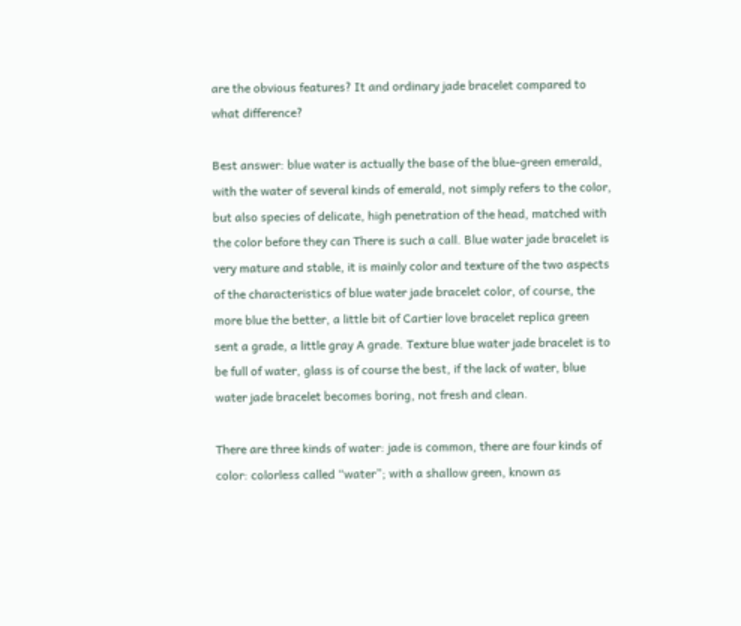are the obvious features? It and ordinary jade bracelet compared to what difference?

Best answer: blue water is actually the base of the blue-green emerald, with the water of several kinds of emerald, not simply refers to the color, but also species of delicate, high penetration of the head, matched with the color before they can There is such a call. Blue water jade bracelet is very mature and stable, it is mainly color and texture of the two aspects of the characteristics of blue water jade bracelet color, of course, the more blue the better, a little bit of Cartier love bracelet replica green sent a grade, a little gray A grade. Texture blue water jade bracelet is to be full of water, glass is of course the best, if the lack of water, blue water jade bracelet becomes boring, not fresh and clean.

There are three kinds of water: jade is common, there are four kinds of color: colorless called “water”; with a shallow green, known as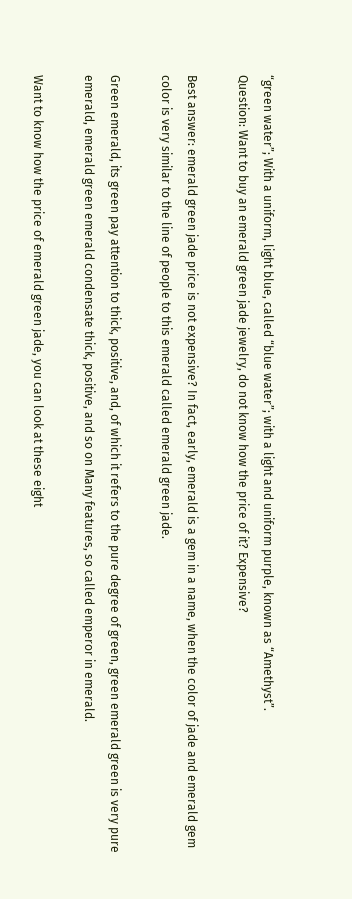“green water”; With a uniform, light blue, called “blue water”; with a light and uniform purple, known as “Amethyst”.
Question: Want to buy an emerald green jade jewelry, do not know how the price of it? Expensive?

Best answer: emerald green jade price is not expensive? In fact, early, emerald is a gem in a name, when the color of jade and emerald gem color is very similar to the line of people to this emerald called emerald green jade.

Green emerald, its green pay attention to thick, positive, and, of which it refers to the pure degree of green, green emerald green is very pure emerald, emerald green emerald condensate thick, positive, and so on Many features, so called emperor in emerald.

Want to know how the price of emerald green jade, you can look at these eight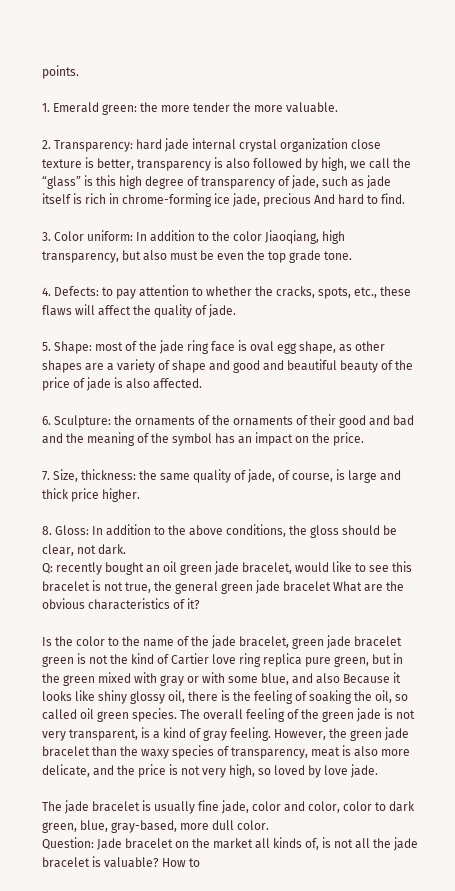points.

1. Emerald green: the more tender the more valuable.

2. Transparency: hard jade internal crystal organization close texture is better, transparency is also followed by high, we call the “glass” is this high degree of transparency of jade, such as jade itself is rich in chrome-forming ice jade, precious And hard to find.

3. Color uniform: In addition to the color Jiaoqiang, high transparency, but also must be even the top grade tone.

4. Defects: to pay attention to whether the cracks, spots, etc., these flaws will affect the quality of jade.

5. Shape: most of the jade ring face is oval egg shape, as other shapes are a variety of shape and good and beautiful beauty of the price of jade is also affected.

6. Sculpture: the ornaments of the ornaments of their good and bad and the meaning of the symbol has an impact on the price.

7. Size, thickness: the same quality of jade, of course, is large and thick price higher.

8. Gloss: In addition to the above conditions, the gloss should be clear, not dark.
Q: recently bought an oil green jade bracelet, would like to see this bracelet is not true, the general green jade bracelet What are the obvious characteristics of it?

Is the color to the name of the jade bracelet, green jade bracelet green is not the kind of Cartier love ring replica pure green, but in the green mixed with gray or with some blue, and also Because it looks like shiny glossy oil, there is the feeling of soaking the oil, so called oil green species. The overall feeling of the green jade is not very transparent, is a kind of gray feeling. However, the green jade bracelet than the waxy species of transparency, meat is also more delicate, and the price is not very high, so loved by love jade.

The jade bracelet is usually fine jade, color and color, color to dark green, blue, gray-based, more dull color.
Question: Jade bracelet on the market all kinds of, is not all the jade bracelet is valuable? How to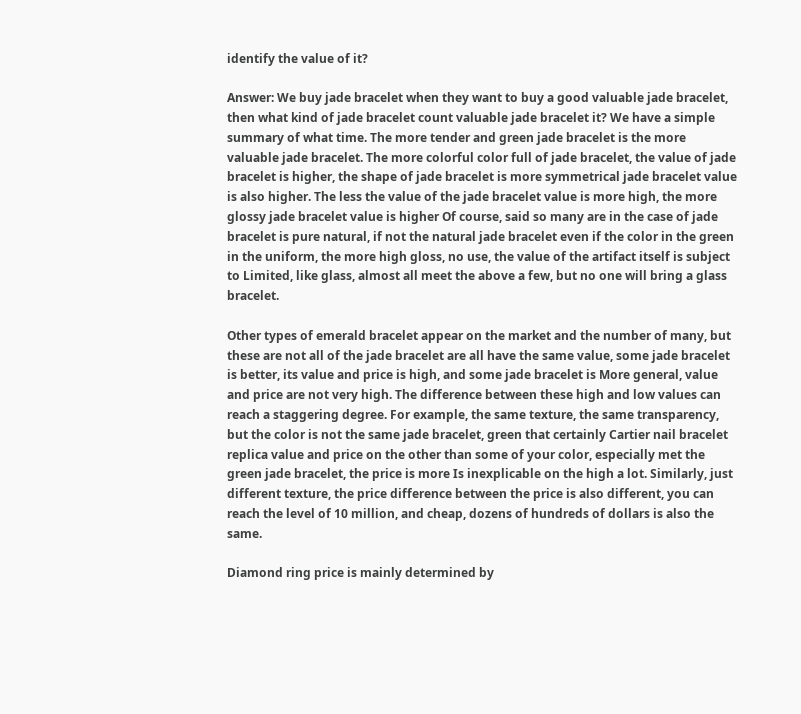identify the value of it?

Answer: We buy jade bracelet when they want to buy a good valuable jade bracelet, then what kind of jade bracelet count valuable jade bracelet it? We have a simple summary of what time. The more tender and green jade bracelet is the more valuable jade bracelet. The more colorful color full of jade bracelet, the value of jade bracelet is higher, the shape of jade bracelet is more symmetrical jade bracelet value is also higher. The less the value of the jade bracelet value is more high, the more glossy jade bracelet value is higher Of course, said so many are in the case of jade bracelet is pure natural, if not the natural jade bracelet even if the color in the green in the uniform, the more high gloss, no use, the value of the artifact itself is subject to Limited, like glass, almost all meet the above a few, but no one will bring a glass bracelet.

Other types of emerald bracelet appear on the market and the number of many, but these are not all of the jade bracelet are all have the same value, some jade bracelet is better, its value and price is high, and some jade bracelet is More general, value and price are not very high. The difference between these high and low values can reach a staggering degree. For example, the same texture, the same transparency, but the color is not the same jade bracelet, green that certainly Cartier nail bracelet replica value and price on the other than some of your color, especially met the green jade bracelet, the price is more Is inexplicable on the high a lot. Similarly, just different texture, the price difference between the price is also different, you can reach the level of 10 million, and cheap, dozens of hundreds of dollars is also the same.

Diamond ring price is mainly determined by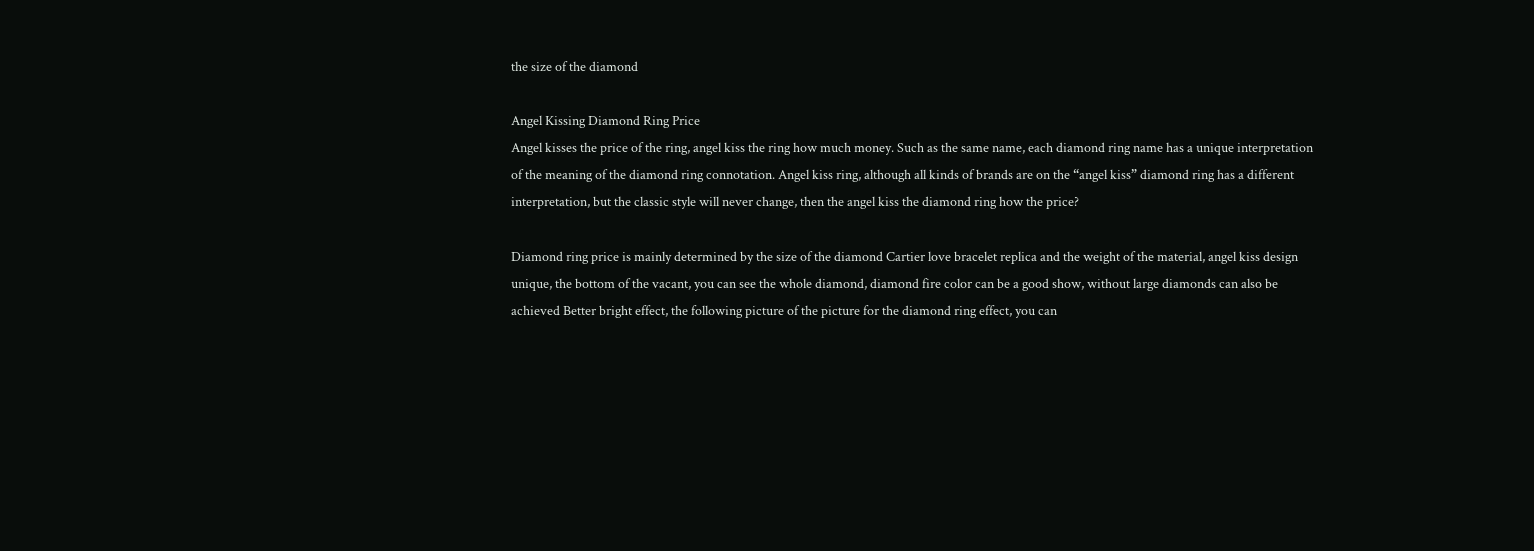the size of the diamond

Angel Kissing Diamond Ring Price
Angel kisses the price of the ring, angel kiss the ring how much money. Such as the same name, each diamond ring name has a unique interpretation of the meaning of the diamond ring connotation. Angel kiss ring, although all kinds of brands are on the “angel kiss” diamond ring has a different interpretation, but the classic style will never change, then the angel kiss the diamond ring how the price?

Diamond ring price is mainly determined by the size of the diamond Cartier love bracelet replica and the weight of the material, angel kiss design unique, the bottom of the vacant, you can see the whole diamond, diamond fire color can be a good show, without large diamonds can also be achieved Better bright effect, the following picture of the picture for the diamond ring effect, you can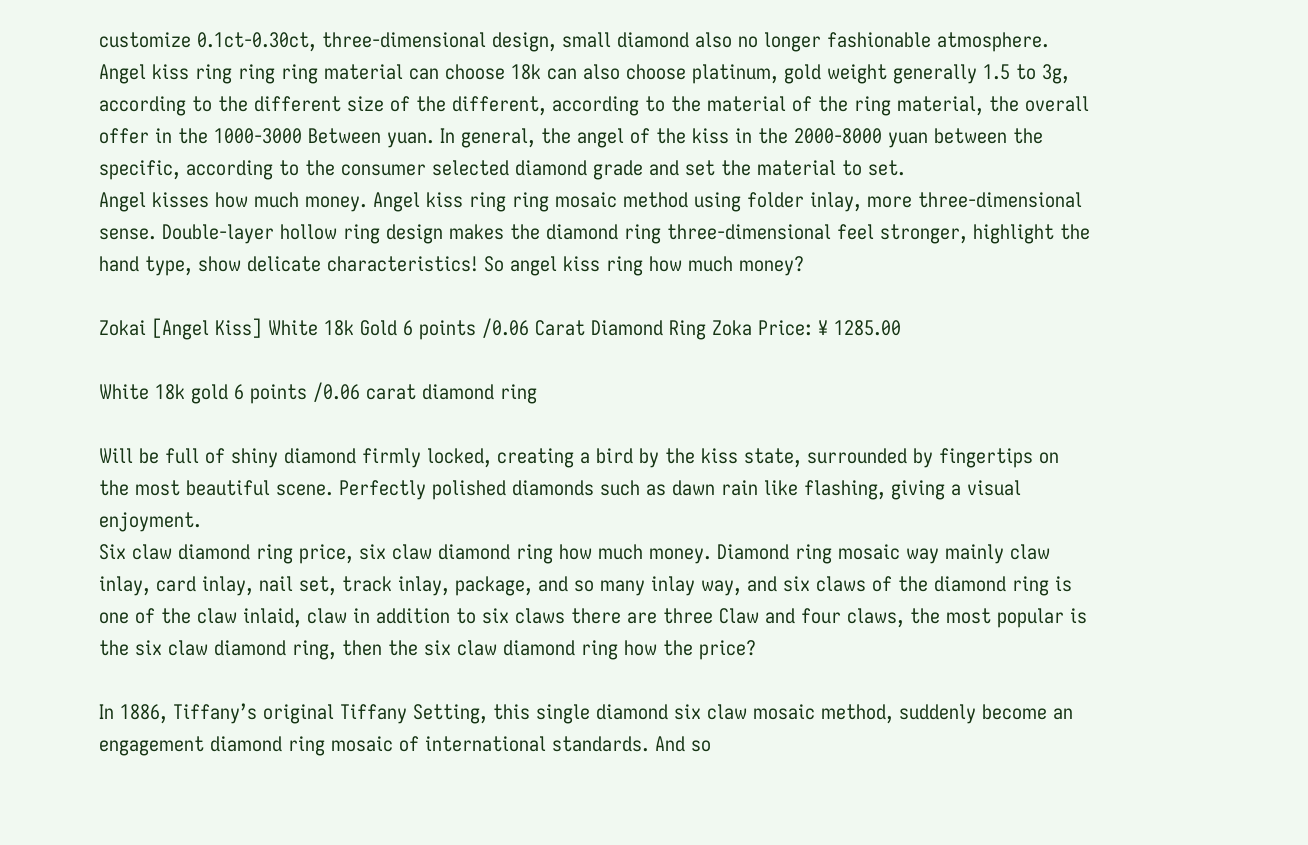customize 0.1ct-0.30ct, three-dimensional design, small diamond also no longer fashionable atmosphere. Angel kiss ring ring ring material can choose 18k can also choose platinum, gold weight generally 1.5 to 3g, according to the different size of the different, according to the material of the ring material, the overall offer in the 1000-3000 Between yuan. In general, the angel of the kiss in the 2000-8000 yuan between the specific, according to the consumer selected diamond grade and set the material to set.
Angel kisses how much money. Angel kiss ring ring mosaic method using folder inlay, more three-dimensional sense. Double-layer hollow ring design makes the diamond ring three-dimensional feel stronger, highlight the hand type, show delicate characteristics! So angel kiss ring how much money?

Zokai [Angel Kiss] White 18k Gold 6 points /0.06 Carat Diamond Ring Zoka Price: ¥ 1285.00

White 18k gold 6 points /0.06 carat diamond ring

Will be full of shiny diamond firmly locked, creating a bird by the kiss state, surrounded by fingertips on the most beautiful scene. Perfectly polished diamonds such as dawn rain like flashing, giving a visual enjoyment.
Six claw diamond ring price, six claw diamond ring how much money. Diamond ring mosaic way mainly claw inlay, card inlay, nail set, track inlay, package, and so many inlay way, and six claws of the diamond ring is one of the claw inlaid, claw in addition to six claws there are three Claw and four claws, the most popular is the six claw diamond ring, then the six claw diamond ring how the price?

In 1886, Tiffany’s original Tiffany Setting, this single diamond six claw mosaic method, suddenly become an engagement diamond ring mosaic of international standards. And so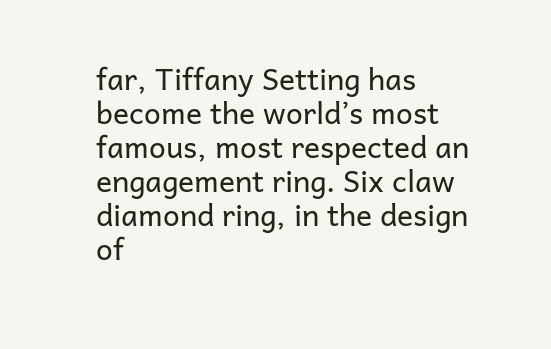far, Tiffany Setting has become the world’s most famous, most respected an engagement ring. Six claw diamond ring, in the design of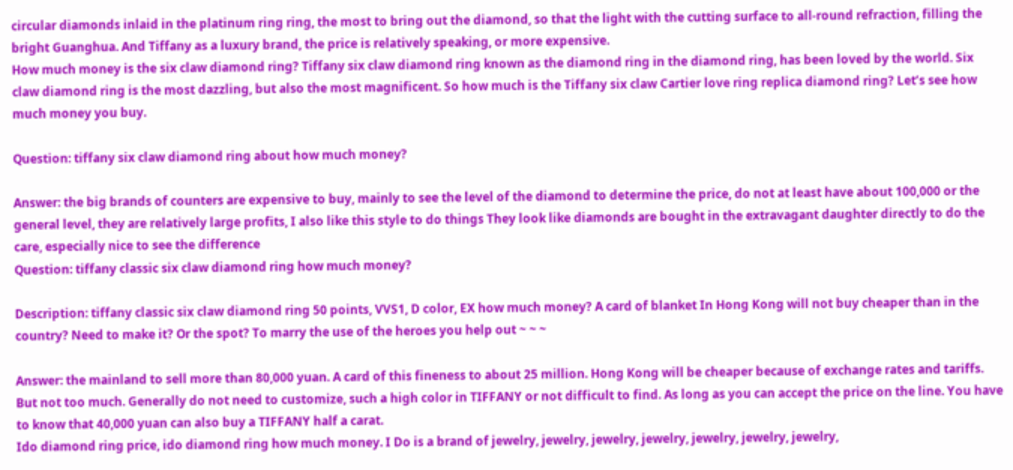circular diamonds inlaid in the platinum ring ring, the most to bring out the diamond, so that the light with the cutting surface to all-round refraction, filling the bright Guanghua. And Tiffany as a luxury brand, the price is relatively speaking, or more expensive.
How much money is the six claw diamond ring? Tiffany six claw diamond ring known as the diamond ring in the diamond ring, has been loved by the world. Six claw diamond ring is the most dazzling, but also the most magnificent. So how much is the Tiffany six claw Cartier love ring replica diamond ring? Let’s see how much money you buy.

Question: tiffany six claw diamond ring about how much money?

Answer: the big brands of counters are expensive to buy, mainly to see the level of the diamond to determine the price, do not at least have about 100,000 or the general level, they are relatively large profits, I also like this style to do things They look like diamonds are bought in the extravagant daughter directly to do the care, especially nice to see the difference
Question: tiffany classic six claw diamond ring how much money?

Description: tiffany classic six claw diamond ring 50 points, VVS1, D color, EX how much money? A card of blanket In Hong Kong will not buy cheaper than in the country? Need to make it? Or the spot? To marry the use of the heroes you help out ~ ~ ~

Answer: the mainland to sell more than 80,000 yuan. A card of this fineness to about 25 million. Hong Kong will be cheaper because of exchange rates and tariffs. But not too much. Generally do not need to customize, such a high color in TIFFANY or not difficult to find. As long as you can accept the price on the line. You have to know that 40,000 yuan can also buy a TIFFANY half a carat.
Ido diamond ring price, ido diamond ring how much money. I Do is a brand of jewelry, jewelry, jewelry, jewelry, jewelry, jewelry, jewelry,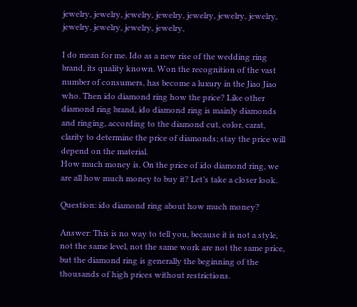jewelry, jewelry, jewelry, jewelry, jewelry, jewelry, jewelry, jewelry, jewelry, jewelry, jewelry,

I do mean for me. Ido as a new rise of the wedding ring brand, its quality known. Won the recognition of the vast number of consumers, has become a luxury in the Jiao Jiao who. Then ido diamond ring how the price? Like other diamond ring brand, ido diamond ring is mainly diamonds and ringing, according to the diamond cut, color, carat, clarity to determine the price of diamonds; stay the price will depend on the material.
How much money is. On the price of ido diamond ring, we are all how much money to buy it? Let’s take a closer look.

Question: ido diamond ring about how much money?

Answer: This is no way to tell you, because it is not a style, not the same level, not the same work are not the same price, but the diamond ring is generally the beginning of the thousands of high prices without restrictions.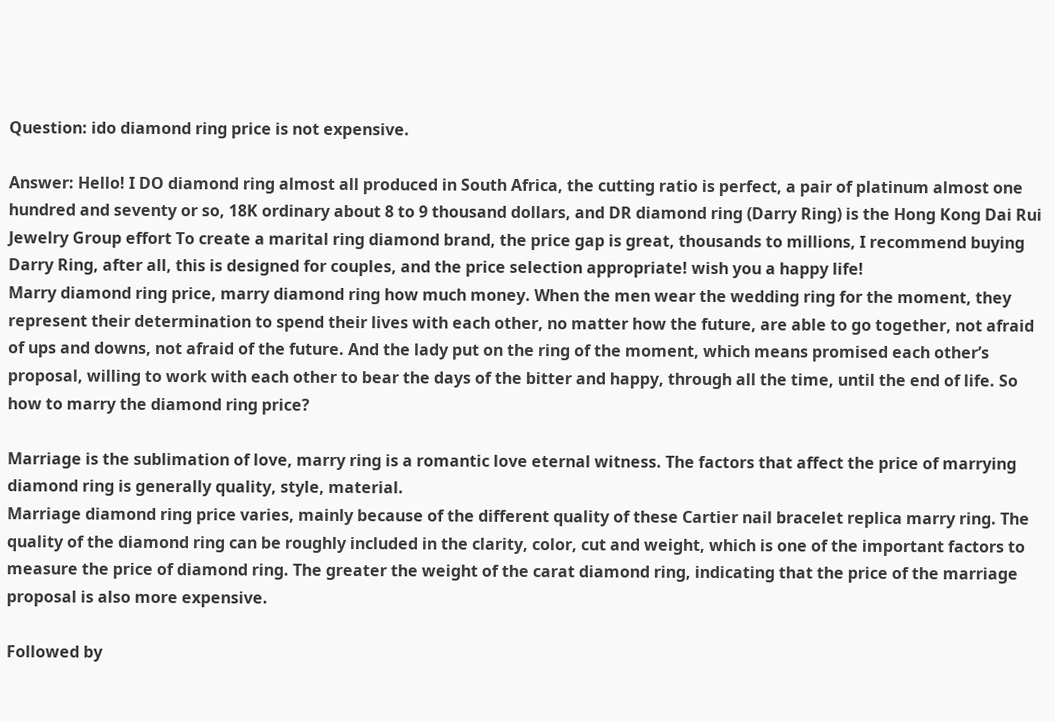Question: ido diamond ring price is not expensive.

Answer: Hello! I DO diamond ring almost all produced in South Africa, the cutting ratio is perfect, a pair of platinum almost one hundred and seventy or so, 18K ordinary about 8 to 9 thousand dollars, and DR diamond ring (Darry Ring) is the Hong Kong Dai Rui Jewelry Group effort To create a marital ring diamond brand, the price gap is great, thousands to millions, I recommend buying Darry Ring, after all, this is designed for couples, and the price selection appropriate! wish you a happy life!
Marry diamond ring price, marry diamond ring how much money. When the men wear the wedding ring for the moment, they represent their determination to spend their lives with each other, no matter how the future, are able to go together, not afraid of ups and downs, not afraid of the future. And the lady put on the ring of the moment, which means promised each other’s proposal, willing to work with each other to bear the days of the bitter and happy, through all the time, until the end of life. So how to marry the diamond ring price?

Marriage is the sublimation of love, marry ring is a romantic love eternal witness. The factors that affect the price of marrying diamond ring is generally quality, style, material.
Marriage diamond ring price varies, mainly because of the different quality of these Cartier nail bracelet replica marry ring. The quality of the diamond ring can be roughly included in the clarity, color, cut and weight, which is one of the important factors to measure the price of diamond ring. The greater the weight of the carat diamond ring, indicating that the price of the marriage proposal is also more expensive.

Followed by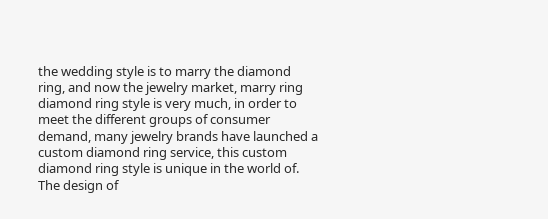the wedding style is to marry the diamond ring, and now the jewelry market, marry ring diamond ring style is very much, in order to meet the different groups of consumer demand, many jewelry brands have launched a custom diamond ring service, this custom diamond ring style is unique in the world of. The design of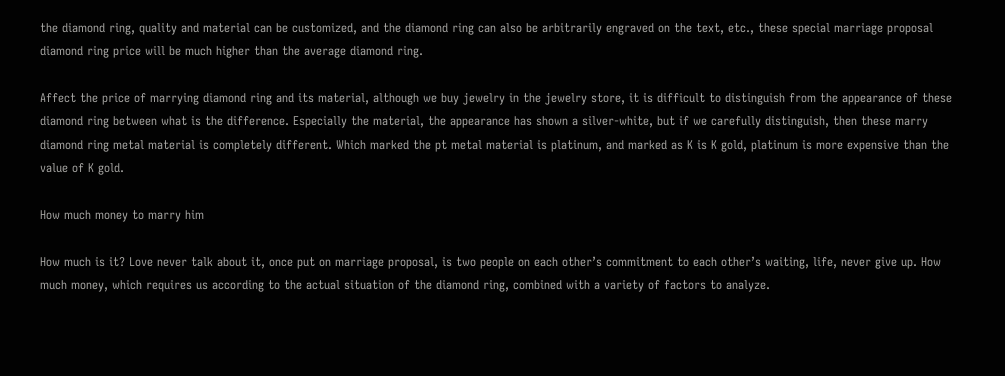the diamond ring, quality and material can be customized, and the diamond ring can also be arbitrarily engraved on the text, etc., these special marriage proposal diamond ring price will be much higher than the average diamond ring.

Affect the price of marrying diamond ring and its material, although we buy jewelry in the jewelry store, it is difficult to distinguish from the appearance of these diamond ring between what is the difference. Especially the material, the appearance has shown a silver-white, but if we carefully distinguish, then these marry diamond ring metal material is completely different. Which marked the pt metal material is platinum, and marked as K is K gold, platinum is more expensive than the value of K gold.

How much money to marry him

How much is it? Love never talk about it, once put on marriage proposal, is two people on each other’s commitment to each other’s waiting, life, never give up. How much money, which requires us according to the actual situation of the diamond ring, combined with a variety of factors to analyze.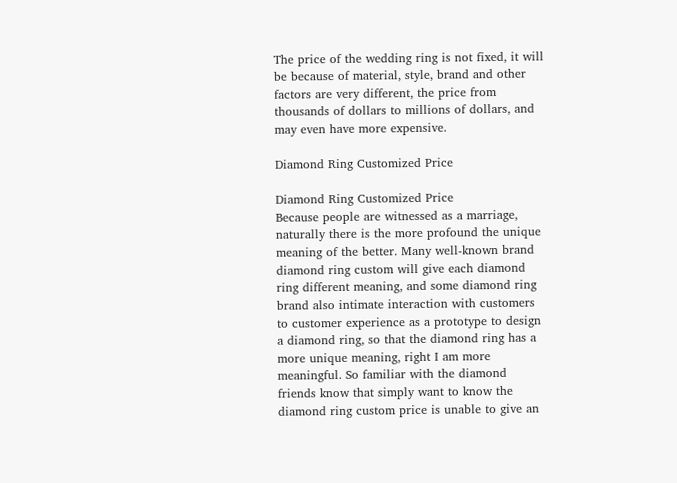The price of the wedding ring is not fixed, it will be because of material, style, brand and other factors are very different, the price from thousands of dollars to millions of dollars, and may even have more expensive.

Diamond Ring Customized Price

Diamond Ring Customized Price
Because people are witnessed as a marriage, naturally there is the more profound the unique meaning of the better. Many well-known brand diamond ring custom will give each diamond ring different meaning, and some diamond ring brand also intimate interaction with customers to customer experience as a prototype to design a diamond ring, so that the diamond ring has a more unique meaning, right I am more meaningful. So familiar with the diamond friends know that simply want to know the diamond ring custom price is unable to give an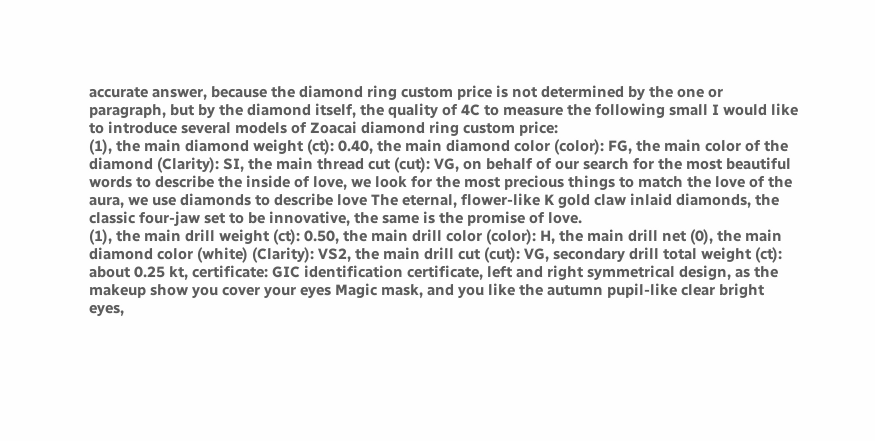accurate answer, because the diamond ring custom price is not determined by the one or paragraph, but by the diamond itself, the quality of 4C to measure the following small I would like to introduce several models of Zoacai diamond ring custom price:
(1), the main diamond weight (ct): 0.40, the main diamond color (color): FG, the main color of the diamond (Clarity): SI, the main thread cut (cut): VG, on behalf of our search for the most beautiful words to describe the inside of love, we look for the most precious things to match the love of the aura, we use diamonds to describe love The eternal, flower-like K gold claw inlaid diamonds, the classic four-jaw set to be innovative, the same is the promise of love.
(1), the main drill weight (ct): 0.50, the main drill color (color): H, the main drill net (0), the main diamond color (white) (Clarity): VS2, the main drill cut (cut): VG, secondary drill total weight (ct): about 0.25 kt, certificate: GIC identification certificate, left and right symmetrical design, as the makeup show you cover your eyes Magic mask, and you like the autumn pupil-like clear bright eyes,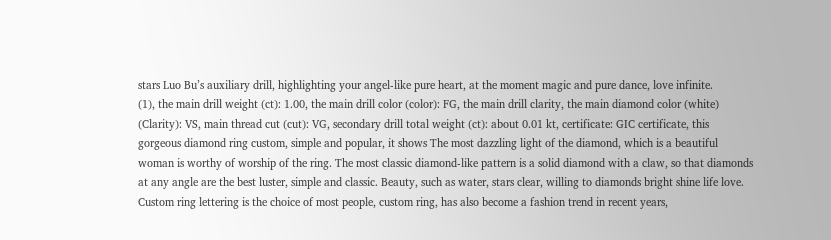stars Luo Bu’s auxiliary drill, highlighting your angel-like pure heart, at the moment magic and pure dance, love infinite.
(1), the main drill weight (ct): 1.00, the main drill color (color): FG, the main drill clarity, the main diamond color (white) (Clarity): VS, main thread cut (cut): VG, secondary drill total weight (ct): about 0.01 kt, certificate: GIC certificate, this gorgeous diamond ring custom, simple and popular, it shows The most dazzling light of the diamond, which is a beautiful woman is worthy of worship of the ring. The most classic diamond-like pattern is a solid diamond with a claw, so that diamonds at any angle are the best luster, simple and classic. Beauty, such as water, stars clear, willing to diamonds bright shine life love.
Custom ring lettering is the choice of most people, custom ring, has also become a fashion trend in recent years,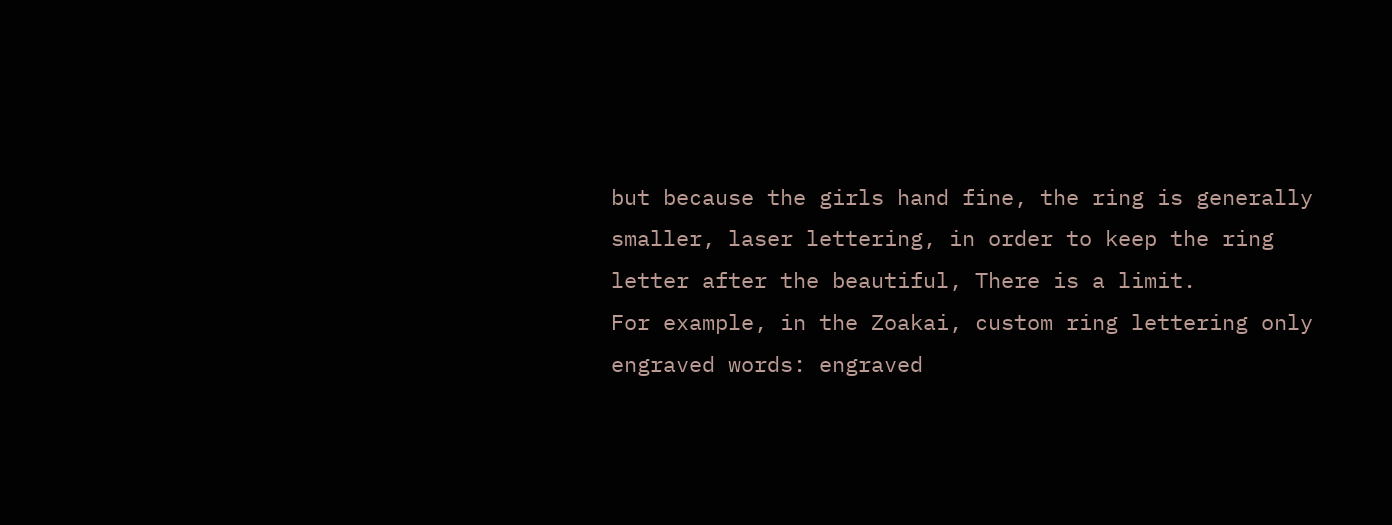but because the girls hand fine, the ring is generally smaller, laser lettering, in order to keep the ring letter after the beautiful, There is a limit.
For example, in the Zoakai, custom ring lettering only engraved words: engraved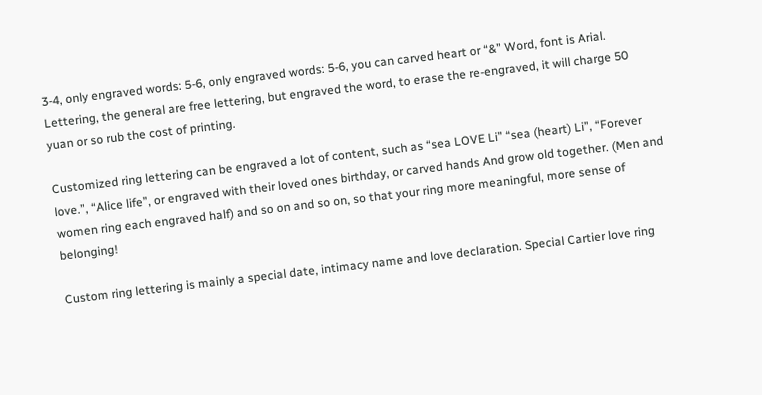3-4, only engraved words: 5-6, only engraved words: 5-6, you can carved heart or “&” Word, font is Arial. Lettering, the general are free lettering, but engraved the word, to erase the re-engraved, it will charge 50 yuan or so rub the cost of printing.

Customized ring lettering can be engraved a lot of content, such as “sea LOVE Li” “sea (heart) Li”, “Forever love.”, “Alice life”, or engraved with their loved ones birthday, or carved hands And grow old together. (Men and women ring each engraved half) and so on and so on, so that your ring more meaningful, more sense of belonging!

Custom ring lettering is mainly a special date, intimacy name and love declaration. Special Cartier love ring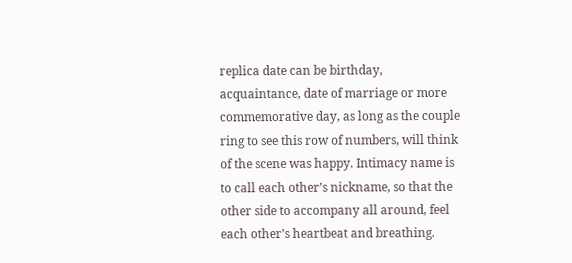replica date can be birthday, acquaintance, date of marriage or more commemorative day, as long as the couple ring to see this row of numbers, will think of the scene was happy. Intimacy name is to call each other’s nickname, so that the other side to accompany all around, feel each other’s heartbeat and breathing.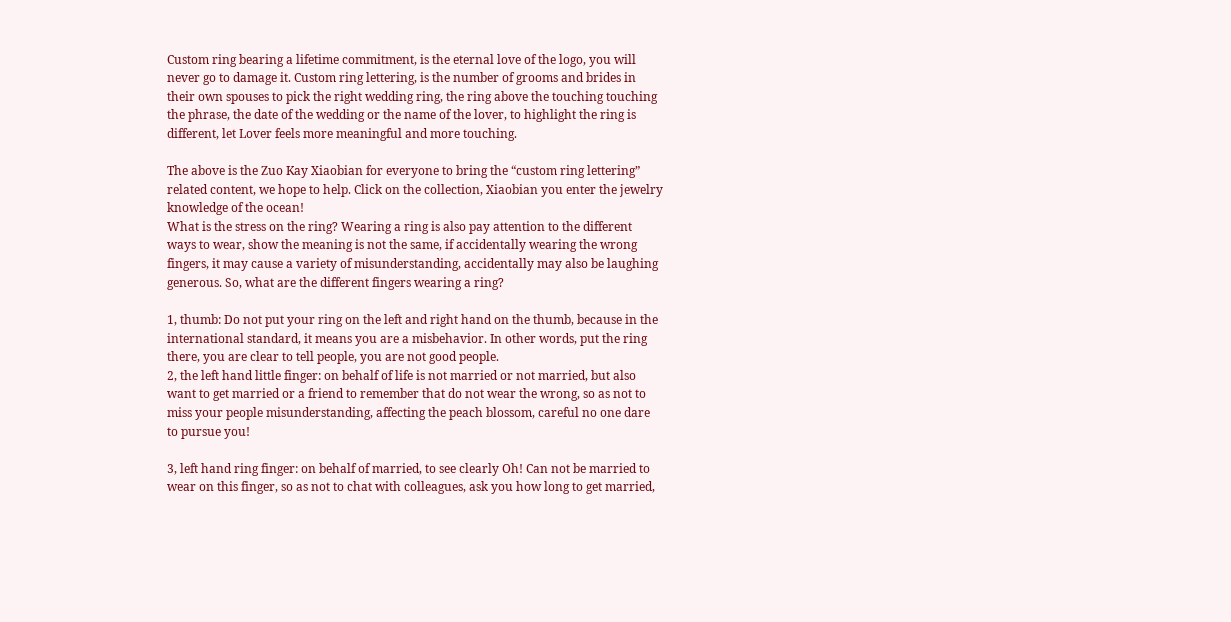Custom ring bearing a lifetime commitment, is the eternal love of the logo, you will never go to damage it. Custom ring lettering, is the number of grooms and brides in their own spouses to pick the right wedding ring, the ring above the touching touching the phrase, the date of the wedding or the name of the lover, to highlight the ring is different, let Lover feels more meaningful and more touching.

The above is the Zuo Kay Xiaobian for everyone to bring the “custom ring lettering” related content, we hope to help. Click on the collection, Xiaobian you enter the jewelry knowledge of the ocean!
What is the stress on the ring? Wearing a ring is also pay attention to the different ways to wear, show the meaning is not the same, if accidentally wearing the wrong fingers, it may cause a variety of misunderstanding, accidentally may also be laughing generous. So, what are the different fingers wearing a ring?

1, thumb: Do not put your ring on the left and right hand on the thumb, because in the international standard, it means you are a misbehavior. In other words, put the ring there, you are clear to tell people, you are not good people.
2, the left hand little finger: on behalf of life is not married or not married, but also want to get married or a friend to remember that do not wear the wrong, so as not to miss your people misunderstanding, affecting the peach blossom, careful no one dare to pursue you!

3, left hand ring finger: on behalf of married, to see clearly Oh! Can not be married to wear on this finger, so as not to chat with colleagues, ask you how long to get married,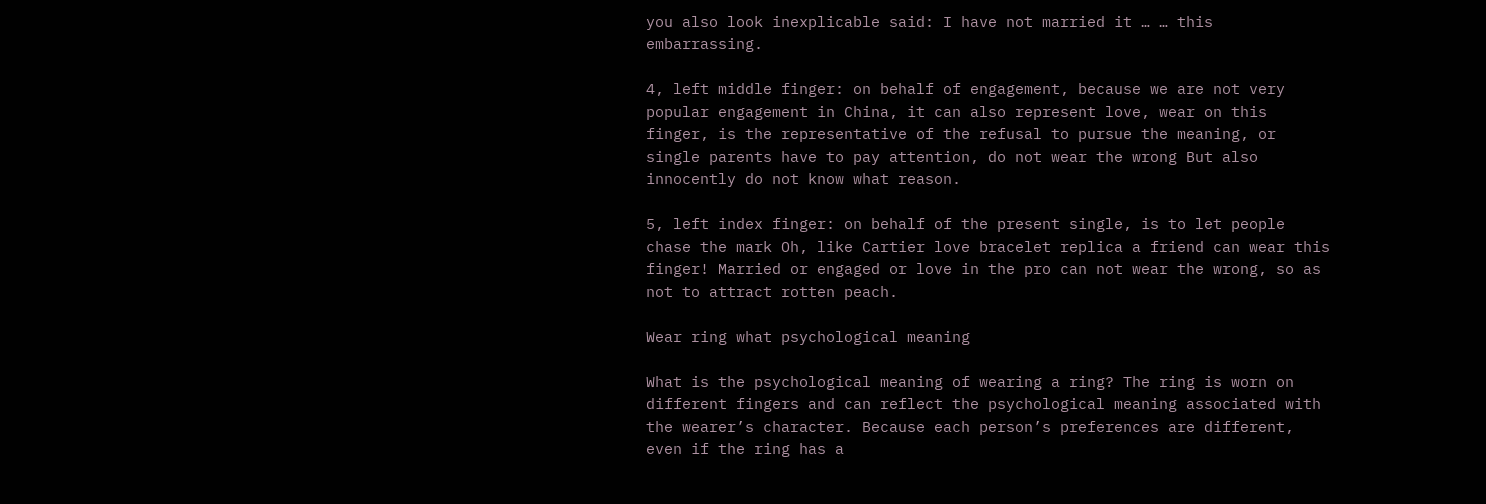you also look inexplicable said: I have not married it … … this embarrassing.

4, left middle finger: on behalf of engagement, because we are not very popular engagement in China, it can also represent love, wear on this finger, is the representative of the refusal to pursue the meaning, or single parents have to pay attention, do not wear the wrong But also innocently do not know what reason.

5, left index finger: on behalf of the present single, is to let people chase the mark Oh, like Cartier love bracelet replica a friend can wear this finger! Married or engaged or love in the pro can not wear the wrong, so as not to attract rotten peach.

Wear ring what psychological meaning

What is the psychological meaning of wearing a ring? The ring is worn on different fingers and can reflect the psychological meaning associated with the wearer’s character. Because each person’s preferences are different, even if the ring has a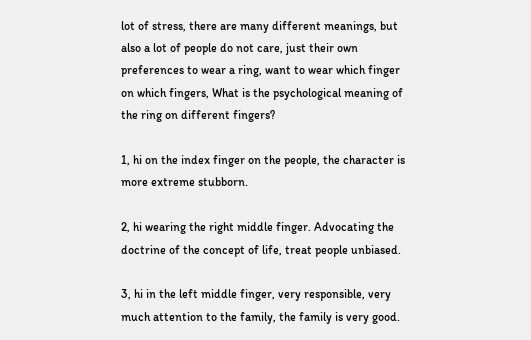lot of stress, there are many different meanings, but also a lot of people do not care, just their own preferences to wear a ring, want to wear which finger on which fingers, What is the psychological meaning of the ring on different fingers?

1, hi on the index finger on the people, the character is more extreme stubborn.

2, hi wearing the right middle finger. Advocating the doctrine of the concept of life, treat people unbiased.

3, hi in the left middle finger, very responsible, very much attention to the family, the family is very good.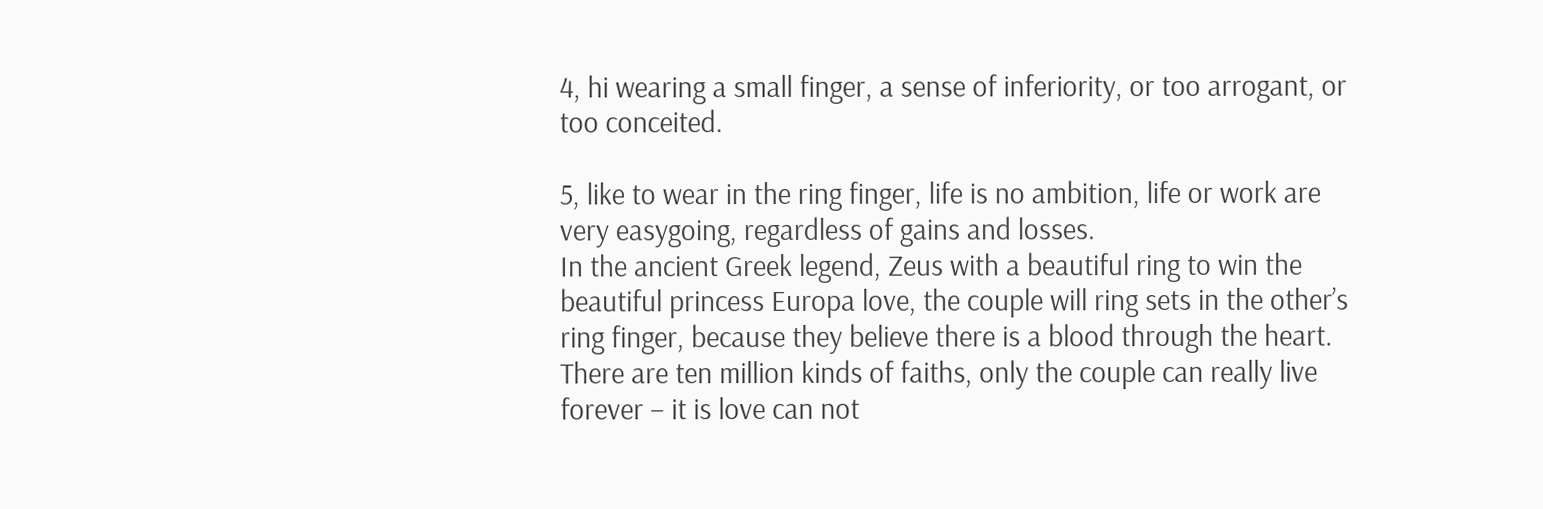4, hi wearing a small finger, a sense of inferiority, or too arrogant, or too conceited.

5, like to wear in the ring finger, life is no ambition, life or work are very easygoing, regardless of gains and losses.
In the ancient Greek legend, Zeus with a beautiful ring to win the beautiful princess Europa love, the couple will ring sets in the other’s ring finger, because they believe there is a blood through the heart. There are ten million kinds of faiths, only the couple can really live forever – it is love can not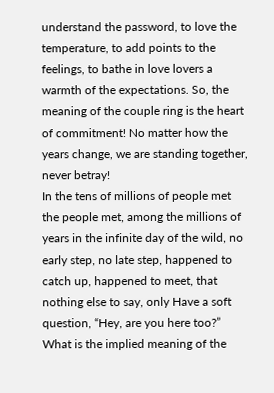understand the password, to love the temperature, to add points to the feelings, to bathe in love lovers a warmth of the expectations. So, the meaning of the couple ring is the heart of commitment! No matter how the years change, we are standing together, never betray!
In the tens of millions of people met the people met, among the millions of years in the infinite day of the wild, no early step, no late step, happened to catch up, happened to meet, that nothing else to say, only Have a soft question, “Hey, are you here too?” What is the implied meaning of the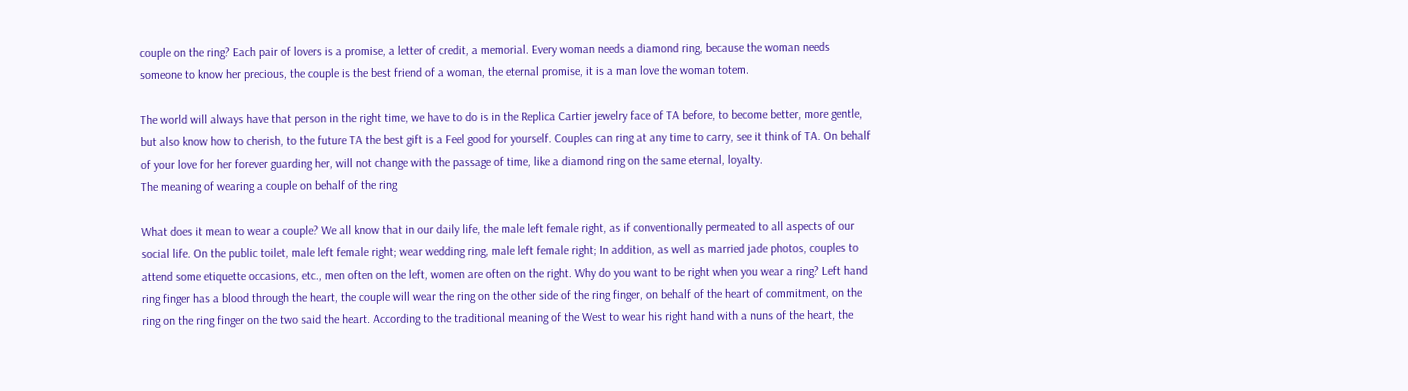couple on the ring? Each pair of lovers is a promise, a letter of credit, a memorial. Every woman needs a diamond ring, because the woman needs someone to know her precious, the couple is the best friend of a woman, the eternal promise, it is a man love the woman totem.

The world will always have that person in the right time, we have to do is in the Replica Cartier jewelry face of TA before, to become better, more gentle, but also know how to cherish, to the future TA the best gift is a Feel good for yourself. Couples can ring at any time to carry, see it think of TA. On behalf of your love for her forever guarding her, will not change with the passage of time, like a diamond ring on the same eternal, loyalty.
The meaning of wearing a couple on behalf of the ring

What does it mean to wear a couple? We all know that in our daily life, the male left female right, as if conventionally permeated to all aspects of our social life. On the public toilet, male left female right; wear wedding ring, male left female right; In addition, as well as married jade photos, couples to attend some etiquette occasions, etc., men often on the left, women are often on the right. Why do you want to be right when you wear a ring? Left hand ring finger has a blood through the heart, the couple will wear the ring on the other side of the ring finger, on behalf of the heart of commitment, on the ring on the ring finger on the two said the heart. According to the traditional meaning of the West to wear his right hand with a nuns of the heart, the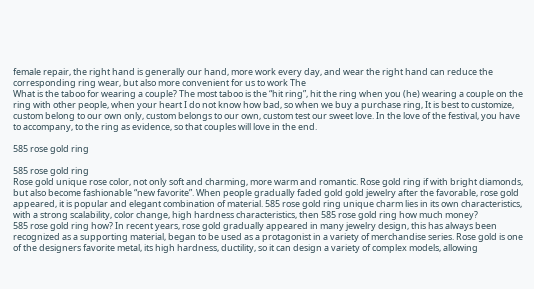female repair, the right hand is generally our hand, more work every day, and wear the right hand can reduce the corresponding ring wear, but also more convenient for us to work The
What is the taboo for wearing a couple? The most taboo is the “hit ring”, hit the ring when you (he) wearing a couple on the ring with other people, when your heart I do not know how bad, so when we buy a purchase ring, It is best to customize, custom belong to our own only, custom belongs to our own, custom test our sweet love. In the love of the festival, you have to accompany, to the ring as evidence, so that couples will love in the end.

585 rose gold ring

585 rose gold ring
Rose gold unique rose color, not only soft and charming, more warm and romantic. Rose gold ring if with bright diamonds, but also become fashionable “new favorite”. When people gradually faded gold gold jewelry after the favorable, rose gold appeared, it is popular and elegant combination of material. 585 rose gold ring unique charm lies in its own characteristics, with a strong scalability, color change, high hardness characteristics, then 585 rose gold ring how much money?
585 rose gold ring how? In recent years, rose gold gradually appeared in many jewelry design, this has always been recognized as a supporting material, began to be used as a protagonist in a variety of merchandise series. Rose gold is one of the designers favorite metal, its high hardness, ductility, so it can design a variety of complex models, allowing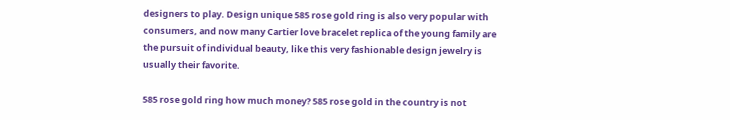designers to play. Design unique 585 rose gold ring is also very popular with consumers, and now many Cartier love bracelet replica of the young family are the pursuit of individual beauty, like this very fashionable design jewelry is usually their favorite.

585 rose gold ring how much money? 585 rose gold in the country is not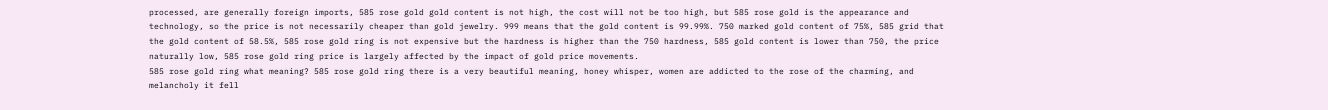processed, are generally foreign imports, 585 rose gold gold content is not high, the cost will not be too high, but 585 rose gold is the appearance and technology, so the price is not necessarily cheaper than gold jewelry. 999 means that the gold content is 99.99%. 750 marked gold content of 75%, 585 grid that the gold content of 58.5%, 585 rose gold ring is not expensive but the hardness is higher than the 750 hardness, 585 gold content is lower than 750, the price naturally low, 585 rose gold ring price is largely affected by the impact of gold price movements.
585 rose gold ring what meaning? 585 rose gold ring there is a very beautiful meaning, honey whisper, women are addicted to the rose of the charming, and melancholy it fell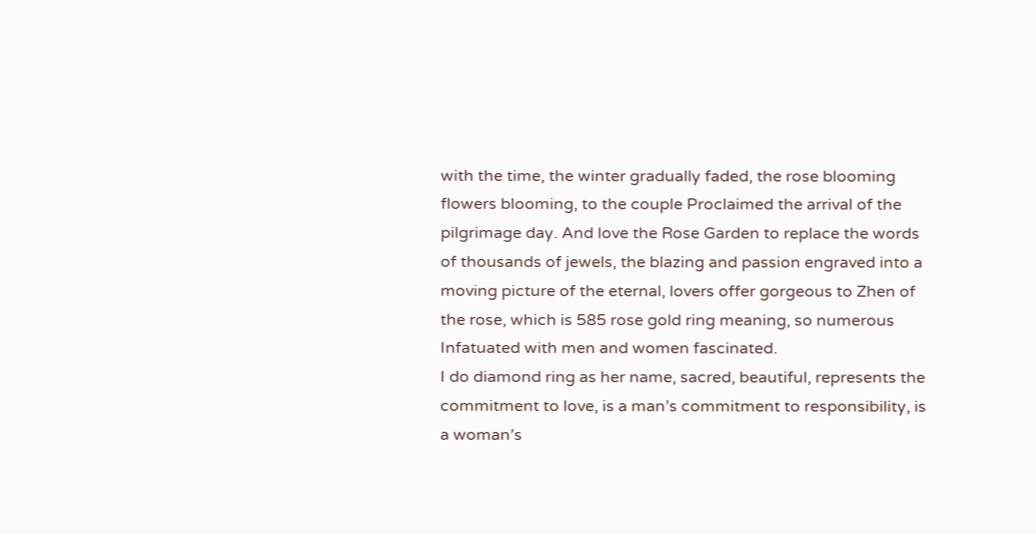with the time, the winter gradually faded, the rose blooming flowers blooming, to the couple Proclaimed the arrival of the pilgrimage day. And love the Rose Garden to replace the words of thousands of jewels, the blazing and passion engraved into a moving picture of the eternal, lovers offer gorgeous to Zhen of the rose, which is 585 rose gold ring meaning, so numerous Infatuated with men and women fascinated.
I do diamond ring as her name, sacred, beautiful, represents the commitment to love, is a man’s commitment to responsibility, is a woman’s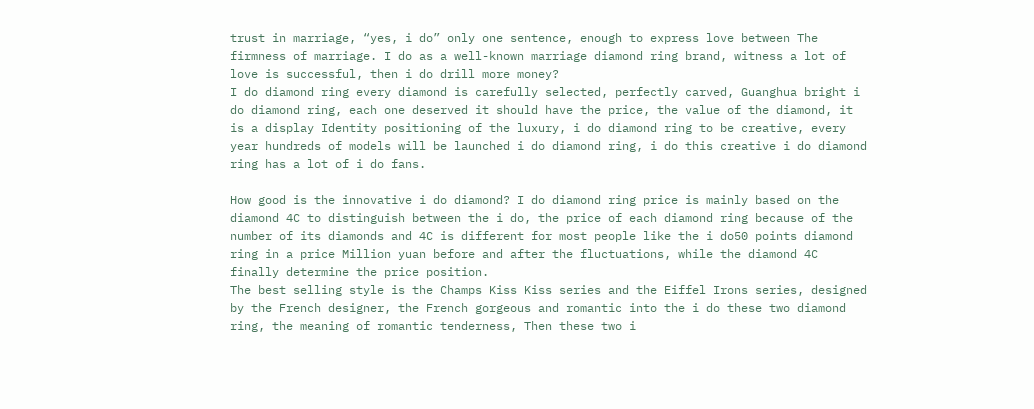trust in marriage, “yes, i do” only one sentence, enough to express love between The firmness of marriage. I do as a well-known marriage diamond ring brand, witness a lot of love is successful, then i do drill more money?
I do diamond ring every diamond is carefully selected, perfectly carved, Guanghua bright i do diamond ring, each one deserved it should have the price, the value of the diamond, it is a display Identity positioning of the luxury, i do diamond ring to be creative, every year hundreds of models will be launched i do diamond ring, i do this creative i do diamond ring has a lot of i do fans.

How good is the innovative i do diamond? I do diamond ring price is mainly based on the diamond 4C to distinguish between the i do, the price of each diamond ring because of the number of its diamonds and 4C is different for most people like the i do50 points diamond ring in a price Million yuan before and after the fluctuations, while the diamond 4C finally determine the price position.
The best selling style is the Champs Kiss Kiss series and the Eiffel Irons series, designed by the French designer, the French gorgeous and romantic into the i do these two diamond ring, the meaning of romantic tenderness, Then these two i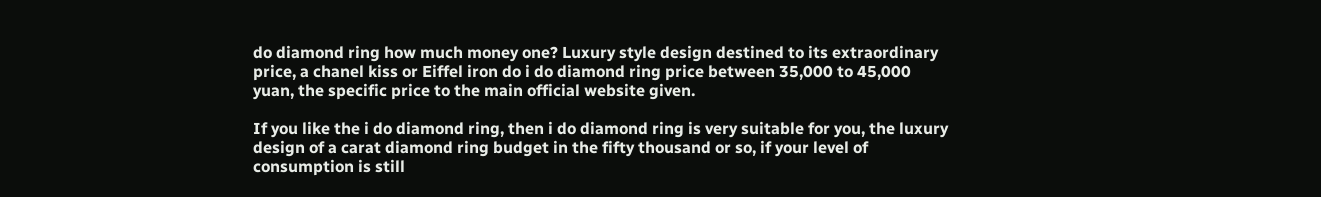do diamond ring how much money one? Luxury style design destined to its extraordinary price, a chanel kiss or Eiffel iron do i do diamond ring price between 35,000 to 45,000 yuan, the specific price to the main official website given.

If you like the i do diamond ring, then i do diamond ring is very suitable for you, the luxury design of a carat diamond ring budget in the fifty thousand or so, if your level of consumption is still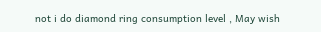not i do diamond ring consumption level , May wish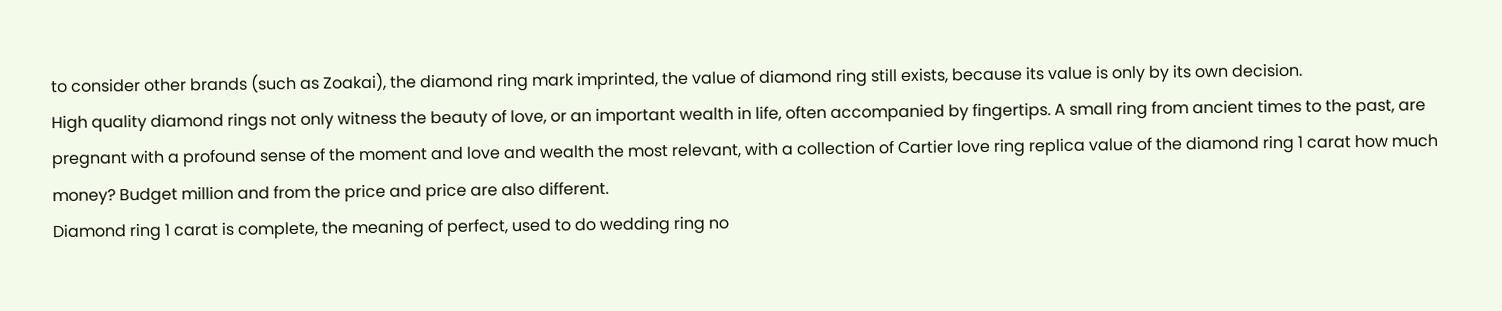to consider other brands (such as Zoakai), the diamond ring mark imprinted, the value of diamond ring still exists, because its value is only by its own decision.
High quality diamond rings not only witness the beauty of love, or an important wealth in life, often accompanied by fingertips. A small ring from ancient times to the past, are pregnant with a profound sense of the moment and love and wealth the most relevant, with a collection of Cartier love ring replica value of the diamond ring 1 carat how much money? Budget million and from the price and price are also different.
Diamond ring 1 carat is complete, the meaning of perfect, used to do wedding ring no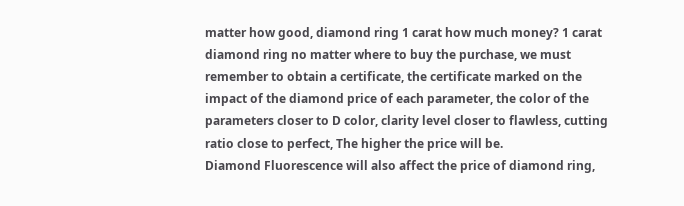matter how good, diamond ring 1 carat how much money? 1 carat diamond ring no matter where to buy the purchase, we must remember to obtain a certificate, the certificate marked on the impact of the diamond price of each parameter, the color of the parameters closer to D color, clarity level closer to flawless, cutting ratio close to perfect, The higher the price will be.
Diamond Fluorescence will also affect the price of diamond ring,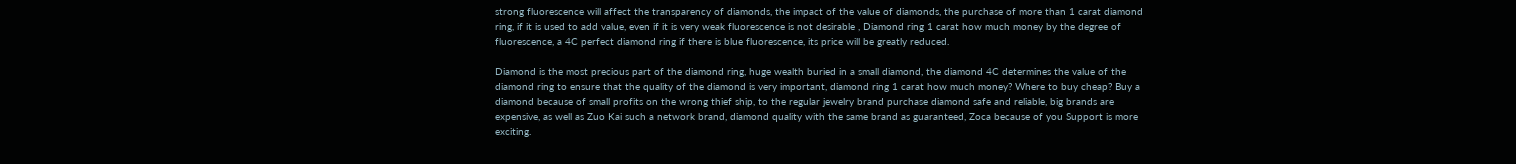strong fluorescence will affect the transparency of diamonds, the impact of the value of diamonds, the purchase of more than 1 carat diamond ring, if it is used to add value, even if it is very weak fluorescence is not desirable , Diamond ring 1 carat how much money by the degree of fluorescence, a 4C perfect diamond ring if there is blue fluorescence, its price will be greatly reduced.

Diamond is the most precious part of the diamond ring, huge wealth buried in a small diamond, the diamond 4C determines the value of the diamond ring to ensure that the quality of the diamond is very important, diamond ring 1 carat how much money? Where to buy cheap? Buy a diamond because of small profits on the wrong thief ship, to the regular jewelry brand purchase diamond safe and reliable, big brands are expensive, as well as Zuo Kai such a network brand, diamond quality with the same brand as guaranteed, Zoca because of you Support is more exciting.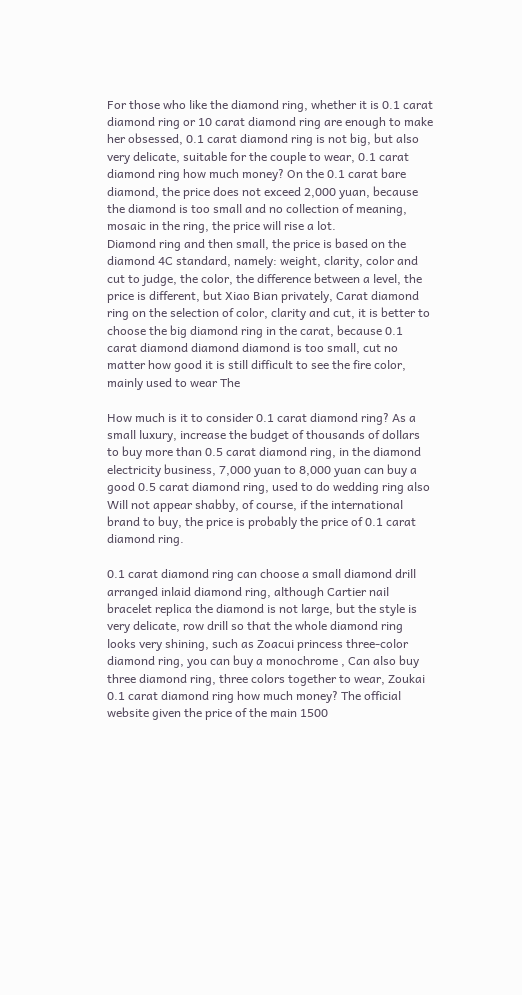For those who like the diamond ring, whether it is 0.1 carat diamond ring or 10 carat diamond ring are enough to make her obsessed, 0.1 carat diamond ring is not big, but also very delicate, suitable for the couple to wear, 0.1 carat diamond ring how much money? On the 0.1 carat bare diamond, the price does not exceed 2,000 yuan, because the diamond is too small and no collection of meaning, mosaic in the ring, the price will rise a lot.
Diamond ring and then small, the price is based on the diamond 4C standard, namely: weight, clarity, color and cut to judge, the color, the difference between a level, the price is different, but Xiao Bian privately, Carat diamond ring on the selection of color, clarity and cut, it is better to choose the big diamond ring in the carat, because 0.1 carat diamond diamond diamond is too small, cut no matter how good it is still difficult to see the fire color, mainly used to wear The

How much is it to consider 0.1 carat diamond ring? As a small luxury, increase the budget of thousands of dollars to buy more than 0.5 carat diamond ring, in the diamond electricity business, 7,000 yuan to 8,000 yuan can buy a good 0.5 carat diamond ring, used to do wedding ring also Will not appear shabby, of course, if the international brand to buy, the price is probably the price of 0.1 carat diamond ring.

0.1 carat diamond ring can choose a small diamond drill arranged inlaid diamond ring, although Cartier nail bracelet replica the diamond is not large, but the style is very delicate, row drill so that the whole diamond ring looks very shining, such as Zoacui princess three-color diamond ring, you can buy a monochrome , Can also buy three diamond ring, three colors together to wear, Zoukai 0.1 carat diamond ring how much money? The official website given the price of the main 1500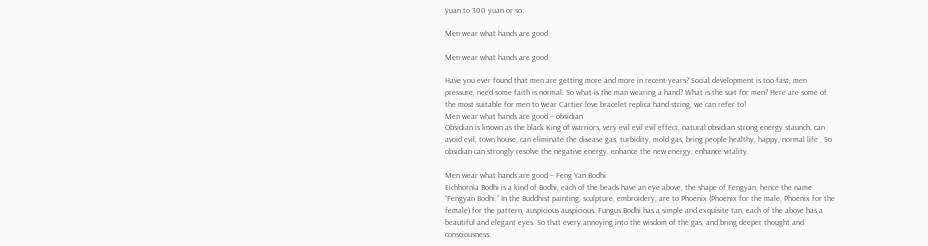yuan to 300 yuan or so.

Men wear what hands are good

Men wear what hands are good

Have you ever found that men are getting more and more in recent years? Social development is too fast, men pressure, need some faith is normal. So what is the man wearing a hand? What is the suit for men? Here are some of the most suitable for men to wear Cartier love bracelet replica hand string, we can refer to!
Men wear what hands are good – obsidian
Obsidian is known as the black King of warriors, very evil evil evil effect, natural obsidian strong energy staunch, can avoid evil, town house, can eliminate the disease gas, turbidity, mold gas, bring people healthy, happy, normal life , So obsidian can strongly resolve the negative energy, enhance the new energy, enhance vitality.

Men wear what hands are good – Feng Yan Bodhi
Eichhornia Bodhi is a kind of Bodhi, each of the beads have an eye above, the shape of Fengyan, hence the name “Fengyan Bodhi.” In the Buddhist painting, sculpture, embroidery, are to Phoenix (Phoenix for the male, Phoenix for the female) for the pattern, auspicious auspicious. Fungus Bodhi has a simple and exquisite tan, each of the above has a beautiful and elegant eyes. So that every annoying into the wisdom of the gas, and bring deeper thought and consciousness.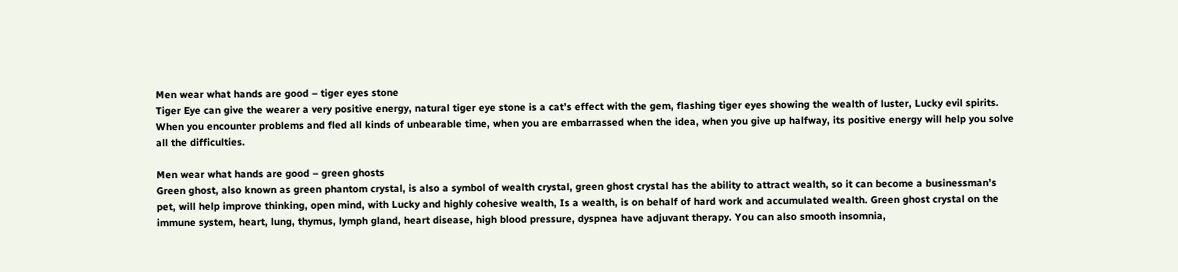Men wear what hands are good – tiger eyes stone
Tiger Eye can give the wearer a very positive energy, natural tiger eye stone is a cat’s effect with the gem, flashing tiger eyes showing the wealth of luster, Lucky evil spirits. When you encounter problems and fled all kinds of unbearable time, when you are embarrassed when the idea, when you give up halfway, its positive energy will help you solve all the difficulties.

Men wear what hands are good – green ghosts
Green ghost, also known as green phantom crystal, is also a symbol of wealth crystal, green ghost crystal has the ability to attract wealth, so it can become a businessman’s pet, will help improve thinking, open mind, with Lucky and highly cohesive wealth, Is a wealth, is on behalf of hard work and accumulated wealth. Green ghost crystal on the immune system, heart, lung, thymus, lymph gland, heart disease, high blood pressure, dyspnea have adjuvant therapy. You can also smooth insomnia,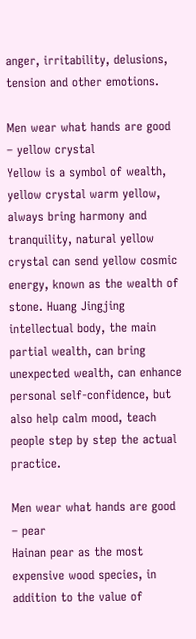anger, irritability, delusions, tension and other emotions.

Men wear what hands are good – yellow crystal
Yellow is a symbol of wealth, yellow crystal warm yellow, always bring harmony and tranquility, natural yellow crystal can send yellow cosmic energy, known as the wealth of stone. Huang Jingjing intellectual body, the main partial wealth, can bring unexpected wealth, can enhance personal self-confidence, but also help calm mood, teach people step by step the actual practice.

Men wear what hands are good – pear
Hainan pear as the most expensive wood species, in addition to the value of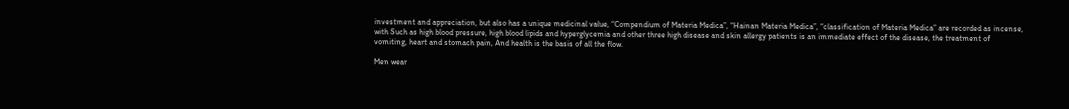investment and appreciation, but also has a unique medicinal value, “Compendium of Materia Medica”, “Hainan Materia Medica”, “classification of Materia Medica” are recorded as incense, with Such as high blood pressure, high blood lipids and hyperglycemia and other three high disease and skin allergy patients is an immediate effect of the disease, the treatment of vomiting, heart and stomach pain, And health is the basis of all the flow.

Men wear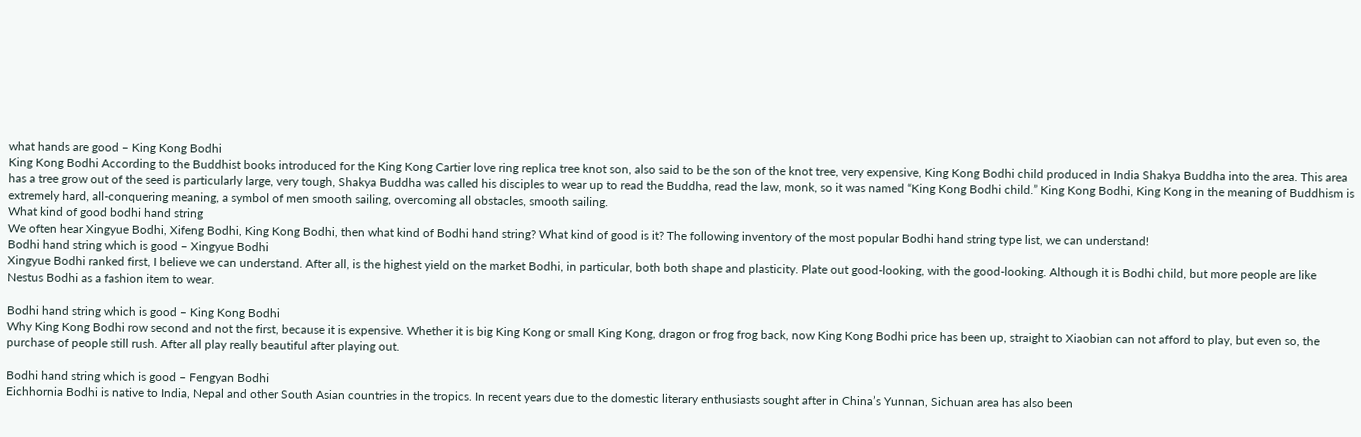what hands are good – King Kong Bodhi
King Kong Bodhi According to the Buddhist books introduced for the King Kong Cartier love ring replica tree knot son, also said to be the son of the knot tree, very expensive, King Kong Bodhi child produced in India Shakya Buddha into the area. This area has a tree grow out of the seed is particularly large, very tough, Shakya Buddha was called his disciples to wear up to read the Buddha, read the law, monk, so it was named “King Kong Bodhi child.” King Kong Bodhi, King Kong in the meaning of Buddhism is extremely hard, all-conquering meaning, a symbol of men smooth sailing, overcoming all obstacles, smooth sailing.
What kind of good bodhi hand string
We often hear Xingyue Bodhi, Xifeng Bodhi, King Kong Bodhi, then what kind of Bodhi hand string? What kind of good is it? The following inventory of the most popular Bodhi hand string type list, we can understand!
Bodhi hand string which is good – Xingyue Bodhi
Xingyue Bodhi ranked first, I believe we can understand. After all, is the highest yield on the market Bodhi, in particular, both both shape and plasticity. Plate out good-looking, with the good-looking. Although it is Bodhi child, but more people are like Nestus Bodhi as a fashion item to wear.

Bodhi hand string which is good – King Kong Bodhi
Why King Kong Bodhi row second and not the first, because it is expensive. Whether it is big King Kong or small King Kong, dragon or frog frog back, now King Kong Bodhi price has been up, straight to Xiaobian can not afford to play, but even so, the purchase of people still rush. After all play really beautiful after playing out.

Bodhi hand string which is good – Fengyan Bodhi
Eichhornia Bodhi is native to India, Nepal and other South Asian countries in the tropics. In recent years due to the domestic literary enthusiasts sought after in China’s Yunnan, Sichuan area has also been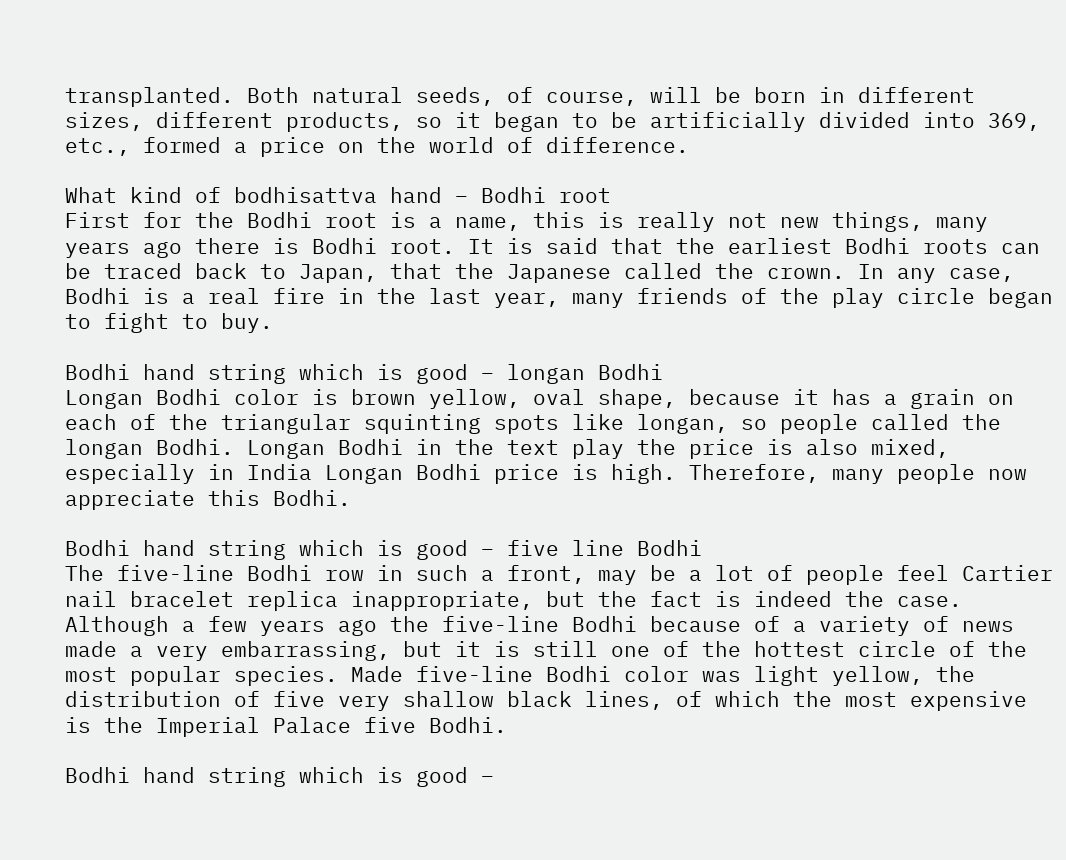transplanted. Both natural seeds, of course, will be born in different sizes, different products, so it began to be artificially divided into 369, etc., formed a price on the world of difference.

What kind of bodhisattva hand – Bodhi root
First for the Bodhi root is a name, this is really not new things, many years ago there is Bodhi root. It is said that the earliest Bodhi roots can be traced back to Japan, that the Japanese called the crown. In any case, Bodhi is a real fire in the last year, many friends of the play circle began to fight to buy.

Bodhi hand string which is good – longan Bodhi
Longan Bodhi color is brown yellow, oval shape, because it has a grain on each of the triangular squinting spots like longan, so people called the longan Bodhi. Longan Bodhi in the text play the price is also mixed, especially in India Longan Bodhi price is high. Therefore, many people now appreciate this Bodhi.

Bodhi hand string which is good – five line Bodhi
The five-line Bodhi row in such a front, may be a lot of people feel Cartier nail bracelet replica inappropriate, but the fact is indeed the case. Although a few years ago the five-line Bodhi because of a variety of news made a very embarrassing, but it is still one of the hottest circle of the most popular species. Made five-line Bodhi color was light yellow, the distribution of five very shallow black lines, of which the most expensive is the Imperial Palace five Bodhi.

Bodhi hand string which is good –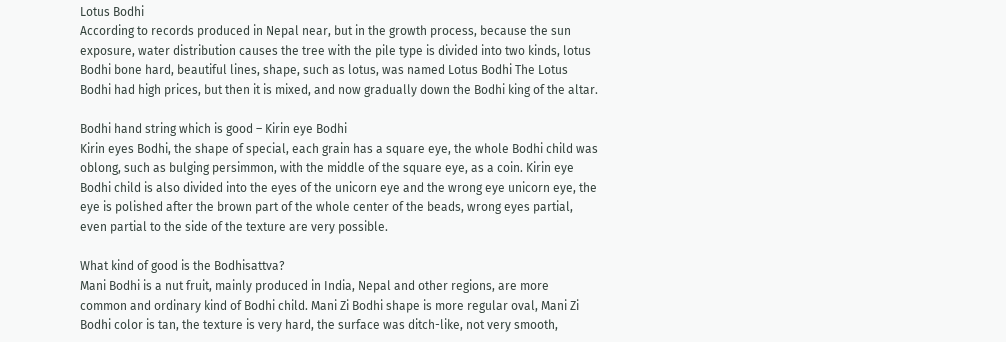Lotus Bodhi
According to records produced in Nepal near, but in the growth process, because the sun exposure, water distribution causes the tree with the pile type is divided into two kinds, lotus Bodhi bone hard, beautiful lines, shape, such as lotus, was named Lotus Bodhi The Lotus Bodhi had high prices, but then it is mixed, and now gradually down the Bodhi king of the altar.

Bodhi hand string which is good – Kirin eye Bodhi
Kirin eyes Bodhi, the shape of special, each grain has a square eye, the whole Bodhi child was oblong, such as bulging persimmon, with the middle of the square eye, as a coin. Kirin eye Bodhi child is also divided into the eyes of the unicorn eye and the wrong eye unicorn eye, the eye is polished after the brown part of the whole center of the beads, wrong eyes partial, even partial to the side of the texture are very possible.

What kind of good is the Bodhisattva?
Mani Bodhi is a nut fruit, mainly produced in India, Nepal and other regions, are more common and ordinary kind of Bodhi child. Mani Zi Bodhi shape is more regular oval, Mani Zi Bodhi color is tan, the texture is very hard, the surface was ditch-like, not very smooth,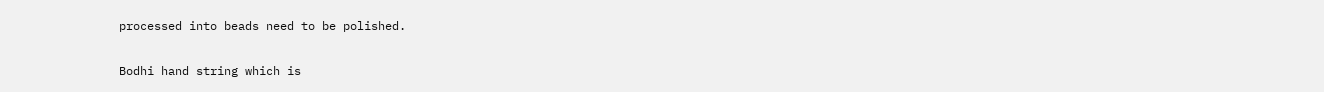processed into beads need to be polished.

Bodhi hand string which is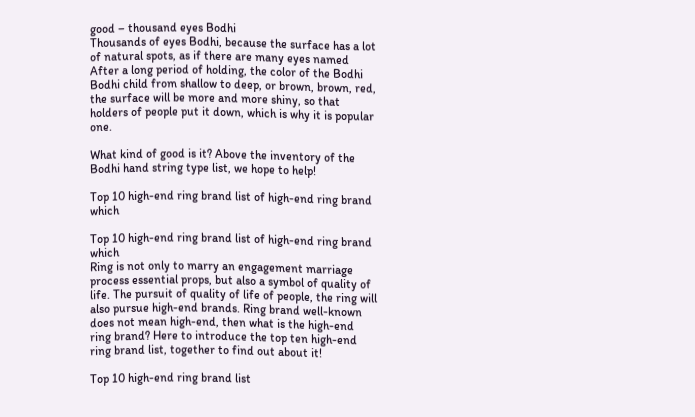good – thousand eyes Bodhi
Thousands of eyes Bodhi, because the surface has a lot of natural spots, as if there are many eyes named After a long period of holding, the color of the Bodhi Bodhi child from shallow to deep, or brown, brown, red, the surface will be more and more shiny, so that holders of people put it down, which is why it is popular one.

What kind of good is it? Above the inventory of the Bodhi hand string type list, we hope to help!

Top 10 high-end ring brand list of high-end ring brand which

Top 10 high-end ring brand list of high-end ring brand which
Ring is not only to marry an engagement marriage process essential props, but also a symbol of quality of life. The pursuit of quality of life of people, the ring will also pursue high-end brands. Ring brand well-known does not mean high-end, then what is the high-end ring brand? Here to introduce the top ten high-end ring brand list, together to find out about it!

Top 10 high-end ring brand list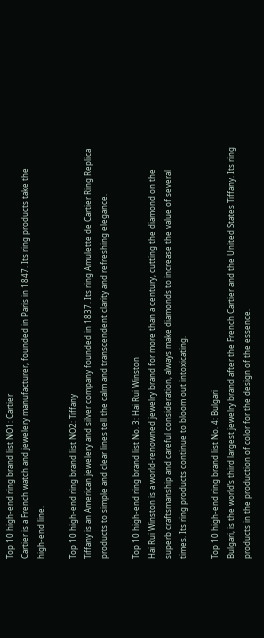Top 10 high-end ring brand list NO1: Cartier
Cartier is a French watch and jewelery manufacturer, founded in Paris in 1847. Its ring products take the high-end line.

Top 10 high-end ring brand list NO2: Tiffany
Tiffany is an American jewelery and silver company founded in 1837. Its ring Amulette de Cartier Ring Replica products to simple and clear lines tell the calm and transcendent clarity and refreshing elegance.

Top 10 high-end ring brand list No. 3: Hai Rui Winston
Hai Rui Winston is a world-renowned jewelry brand for more than a century, cutting the diamond on the superb craftsmanship and careful consideration, always make diamonds to increase the value of several times. Its ring products continue to bloom out intoxicating.

Top 10 high-end ring brand list No. 4: Bulgari
Bulgari, is the world’s third largest jewelry brand after the French Cartier and the United States Tiffany. Its ring products in the production of color for the design of the essence.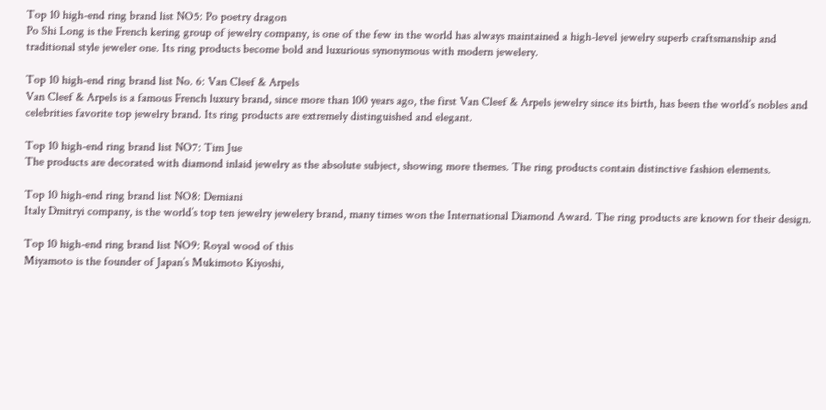Top 10 high-end ring brand list NO5: Po poetry dragon
Po Shi Long is the French kering group of jewelry company, is one of the few in the world has always maintained a high-level jewelry superb craftsmanship and traditional style jeweler one. Its ring products become bold and luxurious synonymous with modern jewelery.

Top 10 high-end ring brand list No. 6: Van Cleef & Arpels
Van Cleef & Arpels is a famous French luxury brand, since more than 100 years ago, the first Van Cleef & Arpels jewelry since its birth, has been the world’s nobles and celebrities favorite top jewelry brand. Its ring products are extremely distinguished and elegant.

Top 10 high-end ring brand list NO7: Tim Jue
The products are decorated with diamond inlaid jewelry as the absolute subject, showing more themes. The ring products contain distinctive fashion elements.

Top 10 high-end ring brand list NO8: Demiani
Italy Dmitryi company, is the world’s top ten jewelry jewelery brand, many times won the International Diamond Award. The ring products are known for their design.

Top 10 high-end ring brand list NO9: Royal wood of this
Miyamoto is the founder of Japan’s Mukimoto Kiyoshi,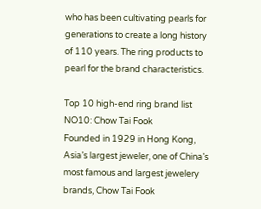who has been cultivating pearls for generations to create a long history of 110 years. The ring products to pearl for the brand characteristics.

Top 10 high-end ring brand list NO10: Chow Tai Fook
Founded in 1929 in Hong Kong, Asia’s largest jeweler, one of China’s most famous and largest jewelery brands, Chow Tai Fook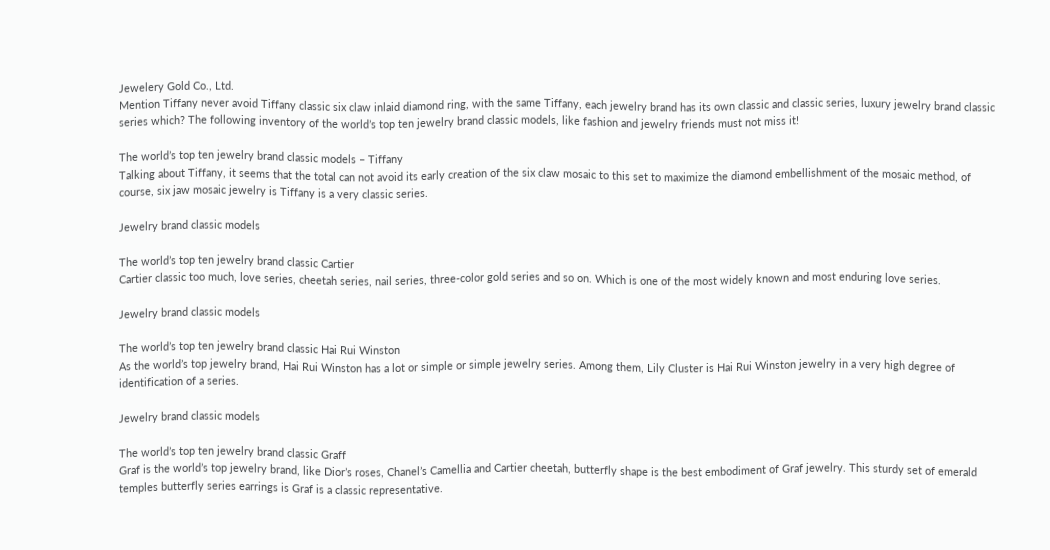Jewelery Gold Co., Ltd.
Mention Tiffany never avoid Tiffany classic six claw inlaid diamond ring, with the same Tiffany, each jewelry brand has its own classic and classic series, luxury jewelry brand classic series which? The following inventory of the world’s top ten jewelry brand classic models, like fashion and jewelry friends must not miss it!

The world’s top ten jewelry brand classic models – Tiffany
Talking about Tiffany, it seems that the total can not avoid its early creation of the six claw mosaic to this set to maximize the diamond embellishment of the mosaic method, of course, six jaw mosaic jewelry is Tiffany is a very classic series.

Jewelry brand classic models

The world’s top ten jewelry brand classic Cartier
Cartier classic too much, love series, cheetah series, nail series, three-color gold series and so on. Which is one of the most widely known and most enduring love series.

Jewelry brand classic models

The world’s top ten jewelry brand classic Hai Rui Winston
As the world’s top jewelry brand, Hai Rui Winston has a lot or simple or simple jewelry series. Among them, Lily Cluster is Hai Rui Winston jewelry in a very high degree of identification of a series.

Jewelry brand classic models

The world’s top ten jewelry brand classic Graff
Graf is the world’s top jewelry brand, like Dior’s roses, Chanel’s Camellia and Cartier cheetah, butterfly shape is the best embodiment of Graf jewelry. This sturdy set of emerald temples butterfly series earrings is Graf is a classic representative.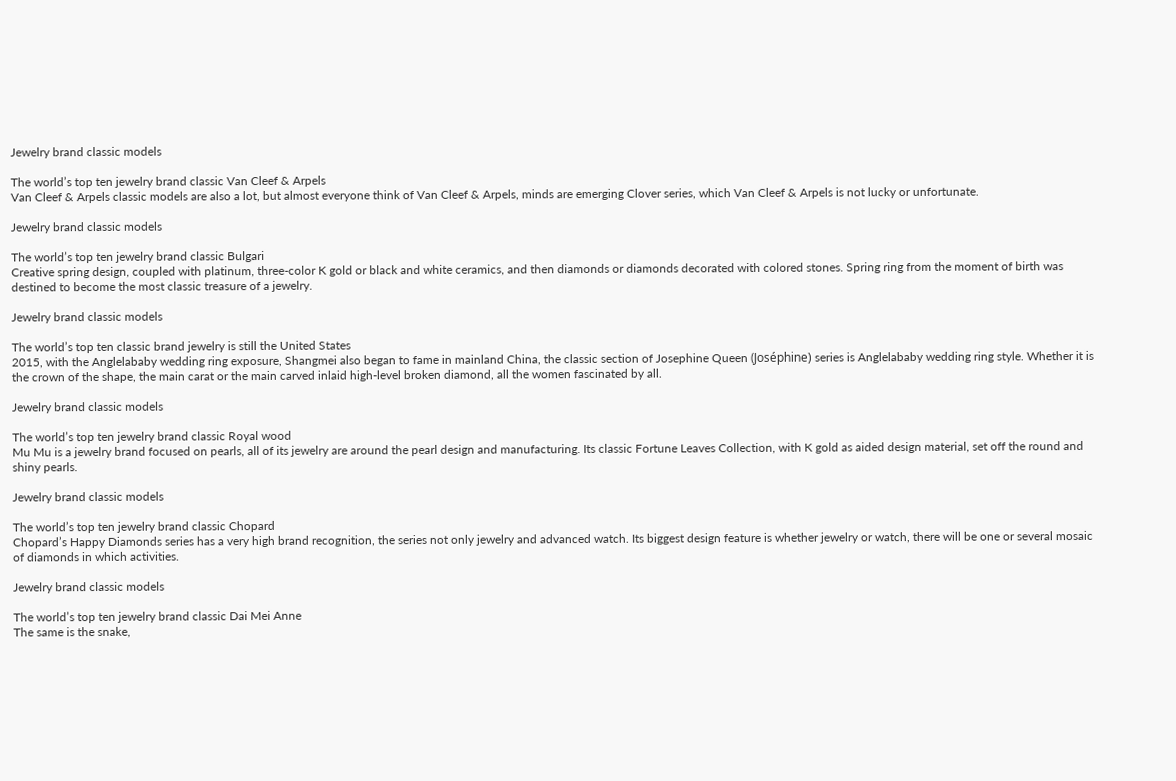Jewelry brand classic models

The world’s top ten jewelry brand classic Van Cleef & Arpels
Van Cleef & Arpels classic models are also a lot, but almost everyone think of Van Cleef & Arpels, minds are emerging Clover series, which Van Cleef & Arpels is not lucky or unfortunate.

Jewelry brand classic models

The world’s top ten jewelry brand classic Bulgari
Creative spring design, coupled with platinum, three-color K gold or black and white ceramics, and then diamonds or diamonds decorated with colored stones. Spring ring from the moment of birth was destined to become the most classic treasure of a jewelry.

Jewelry brand classic models

The world’s top ten classic brand jewelry is still the United States
2015, with the Anglelababy wedding ring exposure, Shangmei also began to fame in mainland China, the classic section of Josephine Queen (Joséphine) series is Anglelababy wedding ring style. Whether it is the crown of the shape, the main carat or the main carved inlaid high-level broken diamond, all the women fascinated by all.

Jewelry brand classic models

The world’s top ten jewelry brand classic Royal wood
Mu Mu is a jewelry brand focused on pearls, all of its jewelry are around the pearl design and manufacturing. Its classic Fortune Leaves Collection, with K gold as aided design material, set off the round and shiny pearls.

Jewelry brand classic models

The world’s top ten jewelry brand classic Chopard
Chopard’s Happy Diamonds series has a very high brand recognition, the series not only jewelry and advanced watch. Its biggest design feature is whether jewelry or watch, there will be one or several mosaic of diamonds in which activities.

Jewelry brand classic models

The world’s top ten jewelry brand classic Dai Mei Anne
The same is the snake,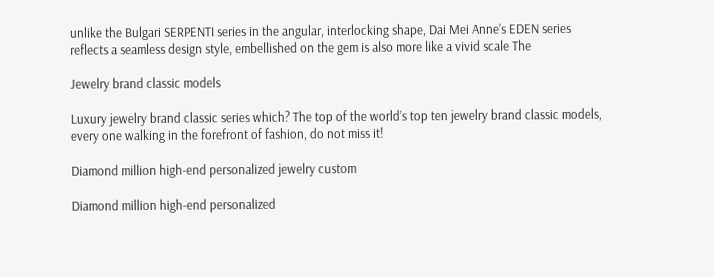unlike the Bulgari SERPENTI series in the angular, interlocking shape, Dai Mei Anne’s EDEN series reflects a seamless design style, embellished on the gem is also more like a vivid scale The

Jewelry brand classic models

Luxury jewelry brand classic series which? The top of the world’s top ten jewelry brand classic models, every one walking in the forefront of fashion, do not miss it!

Diamond million high-end personalized jewelry custom

Diamond million high-end personalized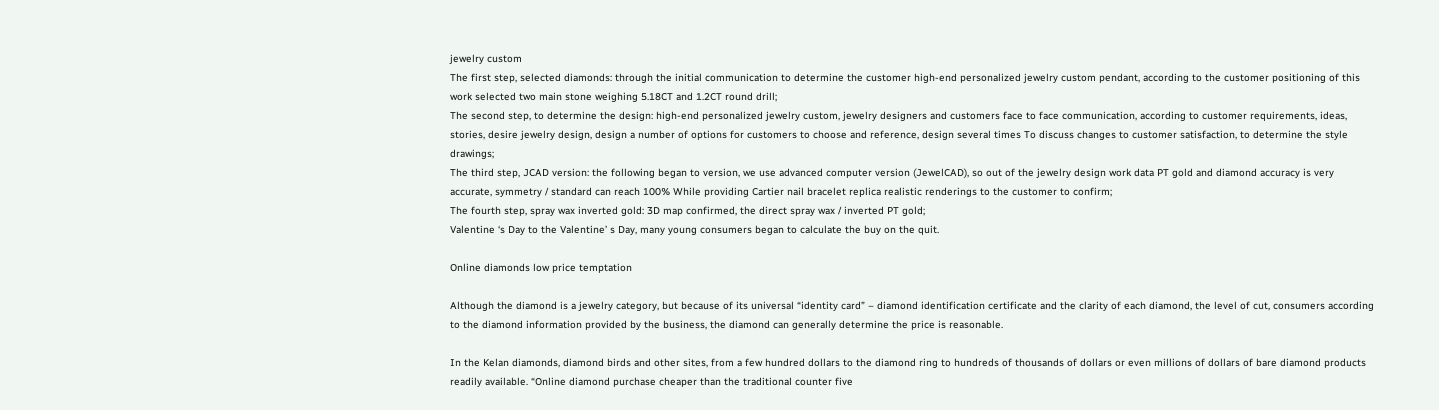jewelry custom
The first step, selected diamonds: through the initial communication to determine the customer high-end personalized jewelry custom pendant, according to the customer positioning of this work selected two main stone weighing 5.18CT and 1.2CT round drill;
The second step, to determine the design: high-end personalized jewelry custom, jewelry designers and customers face to face communication, according to customer requirements, ideas, stories, desire jewelry design, design a number of options for customers to choose and reference, design several times To discuss changes to customer satisfaction, to determine the style drawings;
The third step, JCAD version: the following began to version, we use advanced computer version (JewelCAD), so out of the jewelry design work data PT gold and diamond accuracy is very accurate, symmetry / standard can reach 100% While providing Cartier nail bracelet replica realistic renderings to the customer to confirm;
The fourth step, spray wax inverted gold: 3D map confirmed, the direct spray wax / inverted PT gold;
Valentine ‘s Day to the Valentine’ s Day, many young consumers began to calculate the buy on the quit.

Online diamonds low price temptation

Although the diamond is a jewelry category, but because of its universal “identity card” – diamond identification certificate and the clarity of each diamond, the level of cut, consumers according to the diamond information provided by the business, the diamond can generally determine the price is reasonable.

In the Kelan diamonds, diamond birds and other sites, from a few hundred dollars to the diamond ring to hundreds of thousands of dollars or even millions of dollars of bare diamond products readily available. “Online diamond purchase cheaper than the traditional counter five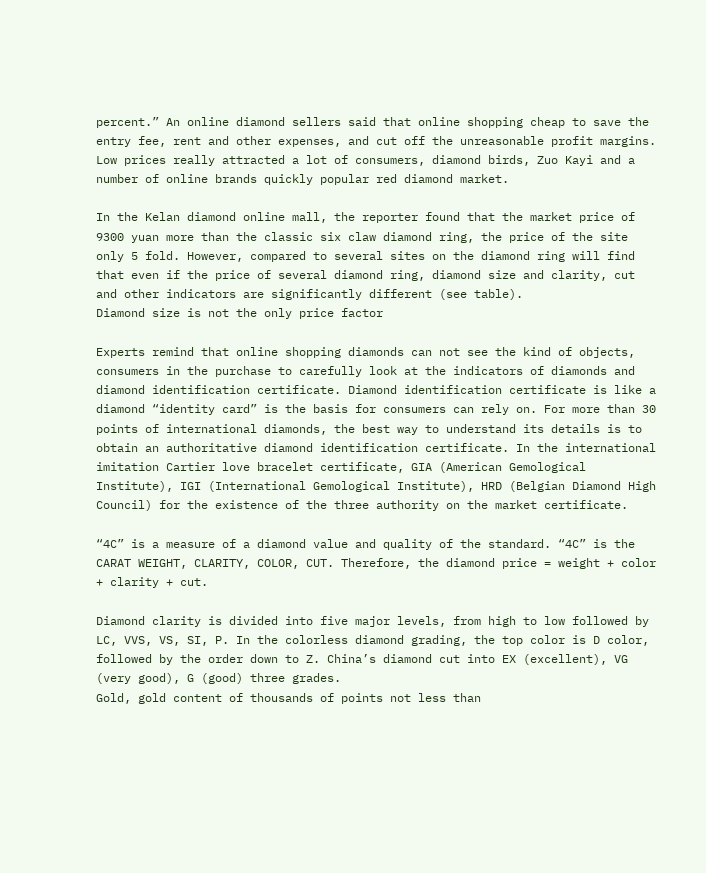percent.” An online diamond sellers said that online shopping cheap to save the entry fee, rent and other expenses, and cut off the unreasonable profit margins. Low prices really attracted a lot of consumers, diamond birds, Zuo Kayi and a number of online brands quickly popular red diamond market.

In the Kelan diamond online mall, the reporter found that the market price of 9300 yuan more than the classic six claw diamond ring, the price of the site only 5 fold. However, compared to several sites on the diamond ring will find that even if the price of several diamond ring, diamond size and clarity, cut and other indicators are significantly different (see table).
Diamond size is not the only price factor

Experts remind that online shopping diamonds can not see the kind of objects, consumers in the purchase to carefully look at the indicators of diamonds and diamond identification certificate. Diamond identification certificate is like a diamond “identity card” is the basis for consumers can rely on. For more than 30 points of international diamonds, the best way to understand its details is to obtain an authoritative diamond identification certificate. In the international imitation Cartier love bracelet certificate, GIA (American Gemological Institute), IGI (International Gemological Institute), HRD (Belgian Diamond High Council) for the existence of the three authority on the market certificate.

“4C” is a measure of a diamond value and quality of the standard. “4C” is the CARAT WEIGHT, CLARITY, COLOR, CUT. Therefore, the diamond price = weight + color + clarity + cut.

Diamond clarity is divided into five major levels, from high to low followed by LC, VVS, VS, SI, P. In the colorless diamond grading, the top color is D color, followed by the order down to Z. China’s diamond cut into EX (excellent), VG (very good), G (good) three grades.
Gold, gold content of thousands of points not less than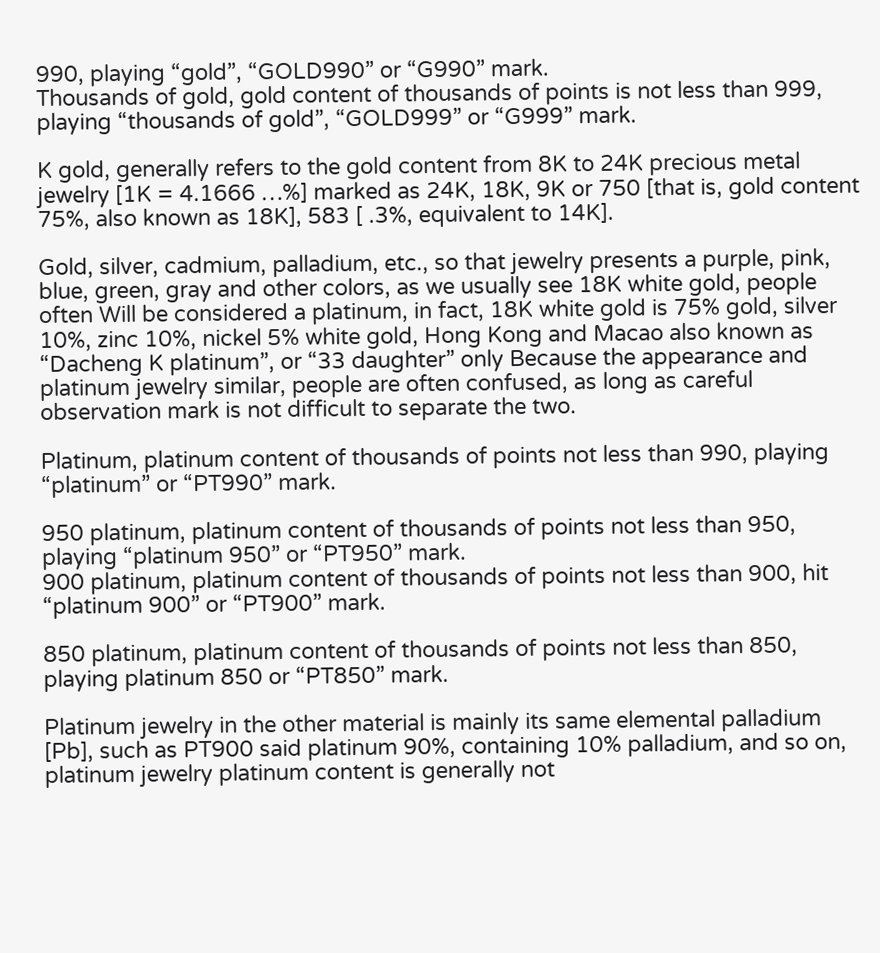990, playing “gold”, “GOLD990” or “G990” mark.
Thousands of gold, gold content of thousands of points is not less than 999, playing “thousands of gold”, “GOLD999” or “G999” mark.

K gold, generally refers to the gold content from 8K to 24K precious metal jewelry [1K = 4.1666 …%] marked as 24K, 18K, 9K or 750 [that is, gold content 75%, also known as 18K], 583 [ .3%, equivalent to 14K].

Gold, silver, cadmium, palladium, etc., so that jewelry presents a purple, pink, blue, green, gray and other colors, as we usually see 18K white gold, people often Will be considered a platinum, in fact, 18K white gold is 75% gold, silver 10%, zinc 10%, nickel 5% white gold, Hong Kong and Macao also known as “Dacheng K platinum”, or “33 daughter” only Because the appearance and platinum jewelry similar, people are often confused, as long as careful observation mark is not difficult to separate the two.

Platinum, platinum content of thousands of points not less than 990, playing “platinum” or “PT990” mark.

950 platinum, platinum content of thousands of points not less than 950, playing “platinum 950” or “PT950” mark.
900 platinum, platinum content of thousands of points not less than 900, hit “platinum 900” or “PT900” mark.

850 platinum, platinum content of thousands of points not less than 850, playing platinum 850 or “PT850” mark.

Platinum jewelry in the other material is mainly its same elemental palladium [Pb], such as PT900 said platinum 90%, containing 10% palladium, and so on, platinum jewelry platinum content is generally not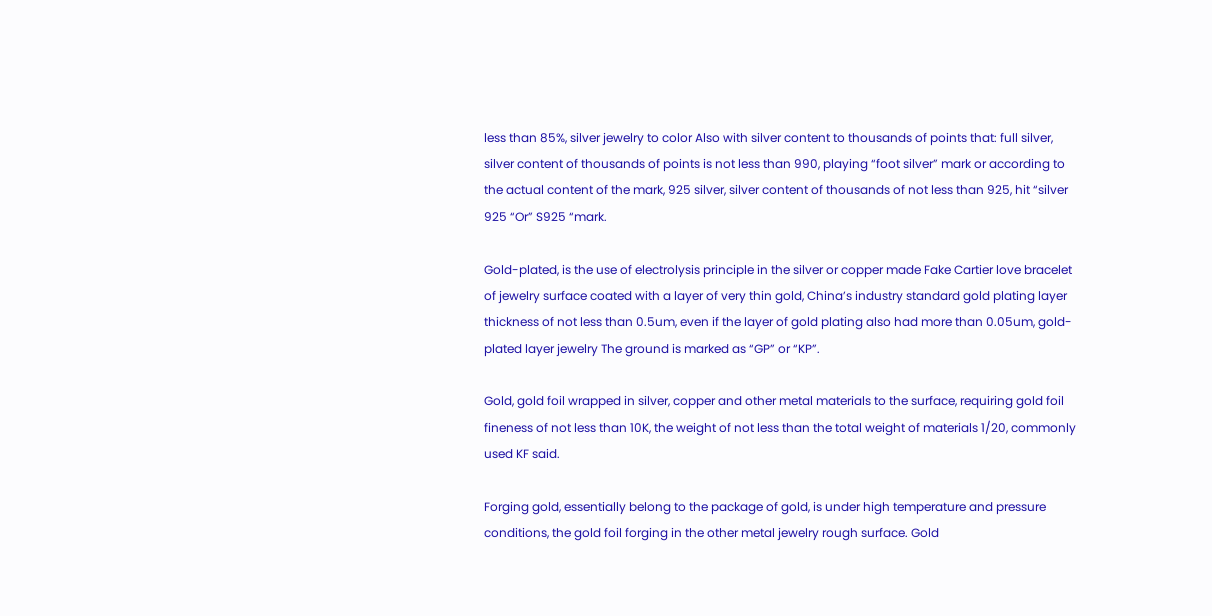less than 85%, silver jewelry to color Also with silver content to thousands of points that: full silver, silver content of thousands of points is not less than 990, playing “foot silver” mark or according to the actual content of the mark, 925 silver, silver content of thousands of not less than 925, hit “silver 925 “Or” S925 “mark.

Gold-plated, is the use of electrolysis principle in the silver or copper made Fake Cartier love bracelet of jewelry surface coated with a layer of very thin gold, China’s industry standard gold plating layer thickness of not less than 0.5um, even if the layer of gold plating also had more than 0.05um, gold-plated layer jewelry The ground is marked as “GP” or “KP”.

Gold, gold foil wrapped in silver, copper and other metal materials to the surface, requiring gold foil fineness of not less than 10K, the weight of not less than the total weight of materials 1/20, commonly used KF said.

Forging gold, essentially belong to the package of gold, is under high temperature and pressure conditions, the gold foil forging in the other metal jewelry rough surface. Gold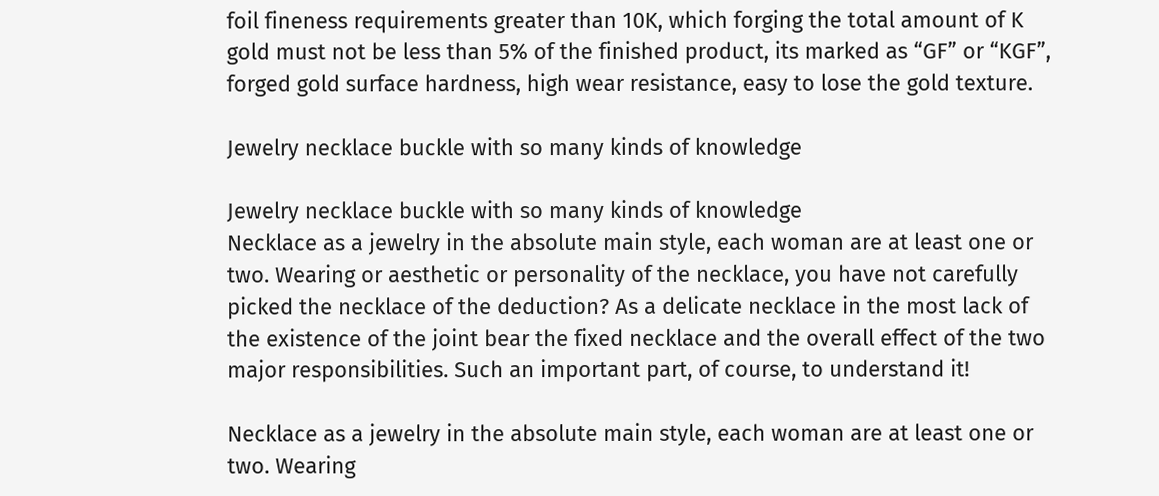foil fineness requirements greater than 10K, which forging the total amount of K gold must not be less than 5% of the finished product, its marked as “GF” or “KGF”, forged gold surface hardness, high wear resistance, easy to lose the gold texture.

Jewelry necklace buckle with so many kinds of knowledge

Jewelry necklace buckle with so many kinds of knowledge
Necklace as a jewelry in the absolute main style, each woman are at least one or two. Wearing or aesthetic or personality of the necklace, you have not carefully picked the necklace of the deduction? As a delicate necklace in the most lack of the existence of the joint bear the fixed necklace and the overall effect of the two major responsibilities. Such an important part, of course, to understand it!

Necklace as a jewelry in the absolute main style, each woman are at least one or two. Wearing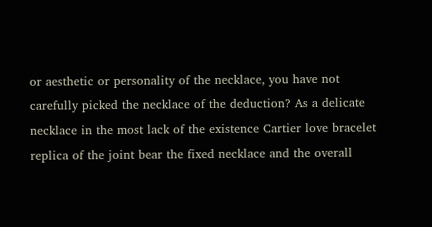or aesthetic or personality of the necklace, you have not carefully picked the necklace of the deduction? As a delicate necklace in the most lack of the existence Cartier love bracelet replica of the joint bear the fixed necklace and the overall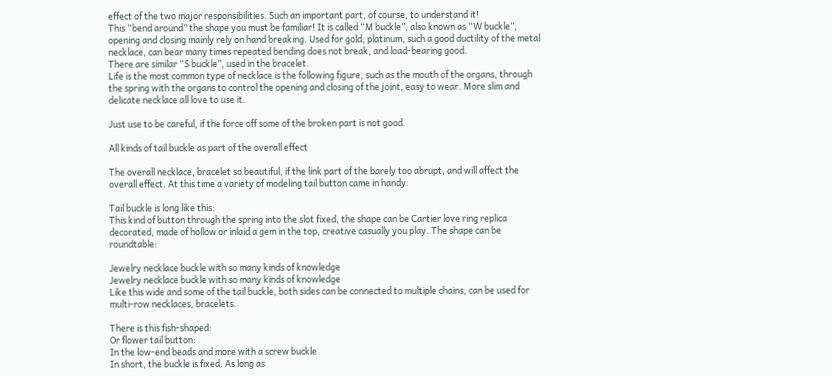effect of the two major responsibilities. Such an important part, of course, to understand it!
This “bend around” the shape you must be familiar! It is called “M buckle”, also known as “W buckle”, opening and closing mainly rely on hand breaking. Used for gold, platinum, such a good ductility of the metal necklace, can bear many times repeated bending does not break, and load-bearing good.
There are similar “S buckle”, used in the bracelet.
Life is the most common type of necklace is the following figure, such as the mouth of the organs, through the spring with the organs to control the opening and closing of the joint, easy to wear. More slim and delicate necklace all love to use it.

Just use to be careful, if the force off some of the broken part is not good.

All kinds of tail buckle as part of the overall effect

The overall necklace, bracelet so beautiful, if the link part of the barely too abrupt, and will affect the overall effect. At this time a variety of modeling tail button came in handy.

Tail buckle is long like this:
This kind of button through the spring into the slot fixed, the shape can be Cartier love ring replica decorated, made of hollow or inlaid a gem in the top, creative casually you play. The shape can be roundtable:

Jewelry necklace buckle with so many kinds of knowledge
Jewelry necklace buckle with so many kinds of knowledge
Like this wide and some of the tail buckle, both sides can be connected to multiple chains, can be used for multi-row necklaces, bracelets.

There is this fish-shaped:
Or flower tail button:
In the low-end beads and more with a screw buckle
In short, the buckle is fixed. As long as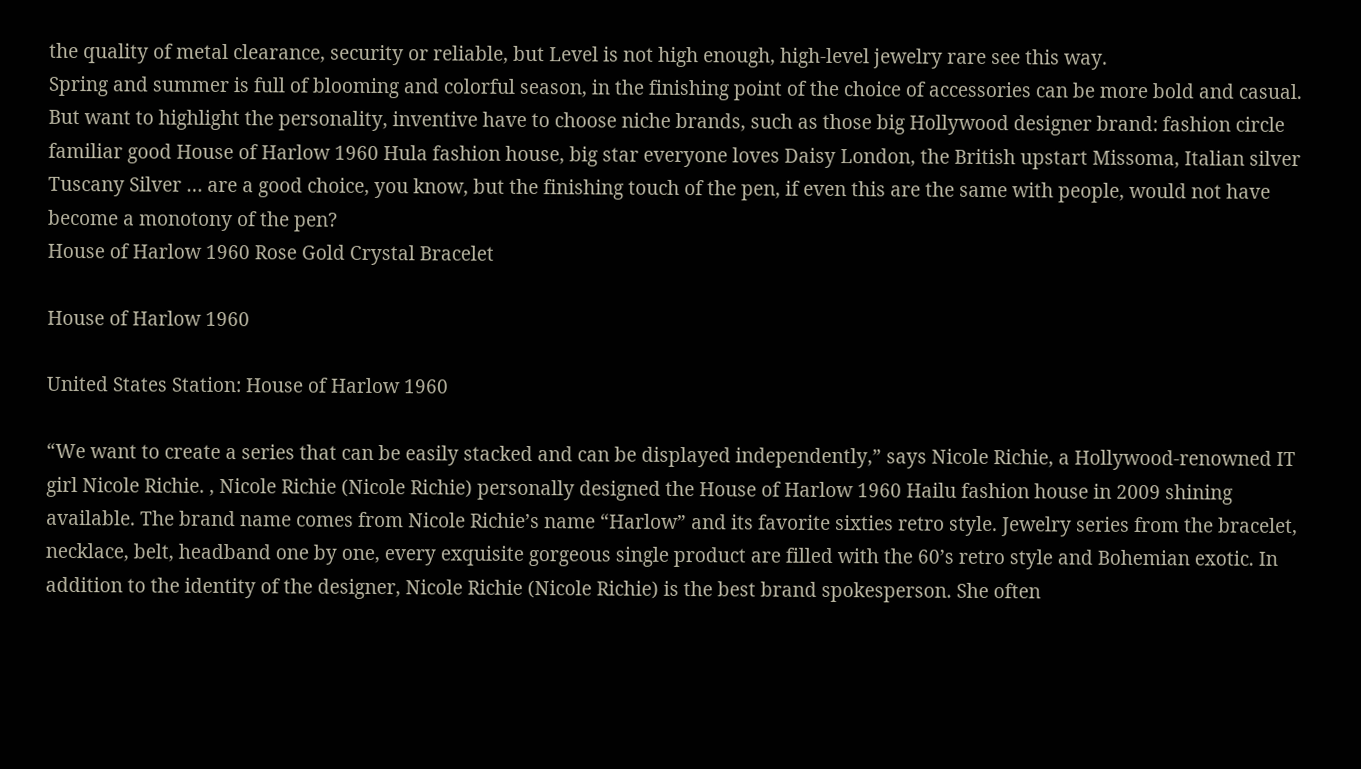the quality of metal clearance, security or reliable, but Level is not high enough, high-level jewelry rare see this way.
Spring and summer is full of blooming and colorful season, in the finishing point of the choice of accessories can be more bold and casual. But want to highlight the personality, inventive have to choose niche brands, such as those big Hollywood designer brand: fashion circle familiar good House of Harlow 1960 Hula fashion house, big star everyone loves Daisy London, the British upstart Missoma, Italian silver Tuscany Silver … are a good choice, you know, but the finishing touch of the pen, if even this are the same with people, would not have become a monotony of the pen?
House of Harlow 1960 Rose Gold Crystal Bracelet

House of Harlow 1960

United States Station: House of Harlow 1960

“We want to create a series that can be easily stacked and can be displayed independently,” says Nicole Richie, a Hollywood-renowned IT girl Nicole Richie. , Nicole Richie (Nicole Richie) personally designed the House of Harlow 1960 Hailu fashion house in 2009 shining available. The brand name comes from Nicole Richie’s name “Harlow” and its favorite sixties retro style. Jewelry series from the bracelet, necklace, belt, headband one by one, every exquisite gorgeous single product are filled with the 60’s retro style and Bohemian exotic. In addition to the identity of the designer, Nicole Richie (Nicole Richie) is the best brand spokesperson. She often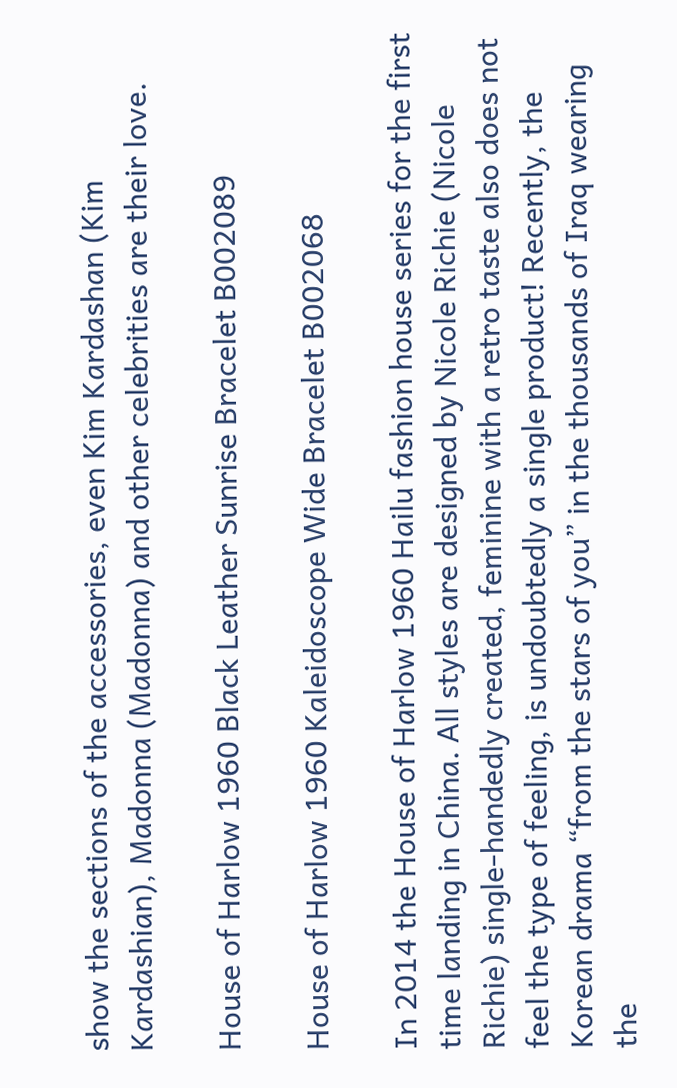show the sections of the accessories, even Kim Kardashan (Kim Kardashian), Madonna (Madonna) and other celebrities are their love.

House of Harlow 1960 Black Leather Sunrise Bracelet B002089

House of Harlow 1960 Kaleidoscope Wide Bracelet B002068

In 2014 the House of Harlow 1960 Hailu fashion house series for the first time landing in China. All styles are designed by Nicole Richie (Nicole Richie) single-handedly created, feminine with a retro taste also does not feel the type of feeling, is undoubtedly a single product! Recently, the Korean drama “from the stars of you” in the thousands of Iraq wearing the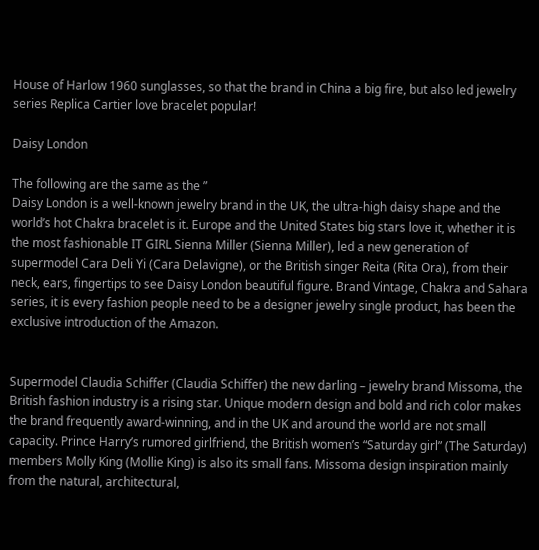House of Harlow 1960 sunglasses, so that the brand in China a big fire, but also led jewelry series Replica Cartier love bracelet popular!

Daisy London

The following are the same as the ”
Daisy London is a well-known jewelry brand in the UK, the ultra-high daisy shape and the world’s hot Chakra bracelet is it. Europe and the United States big stars love it, whether it is the most fashionable IT GIRL Sienna Miller (Sienna Miller), led a new generation of supermodel Cara Deli Yi (Cara Delavigne), or the British singer Reita (Rita Ora), from their neck, ears, fingertips to see Daisy London beautiful figure. Brand Vintage, Chakra and Sahara series, it is every fashion people need to be a designer jewelry single product, has been the exclusive introduction of the Amazon.


Supermodel Claudia Schiffer (Claudia Schiffer) the new darling – jewelry brand Missoma, the British fashion industry is a rising star. Unique modern design and bold and rich color makes the brand frequently award-winning, and in the UK and around the world are not small capacity. Prince Harry’s rumored girlfriend, the British women’s “Saturday girl” (The Saturday) members Molly King (Mollie King) is also its small fans. Missoma design inspiration mainly from the natural, architectural,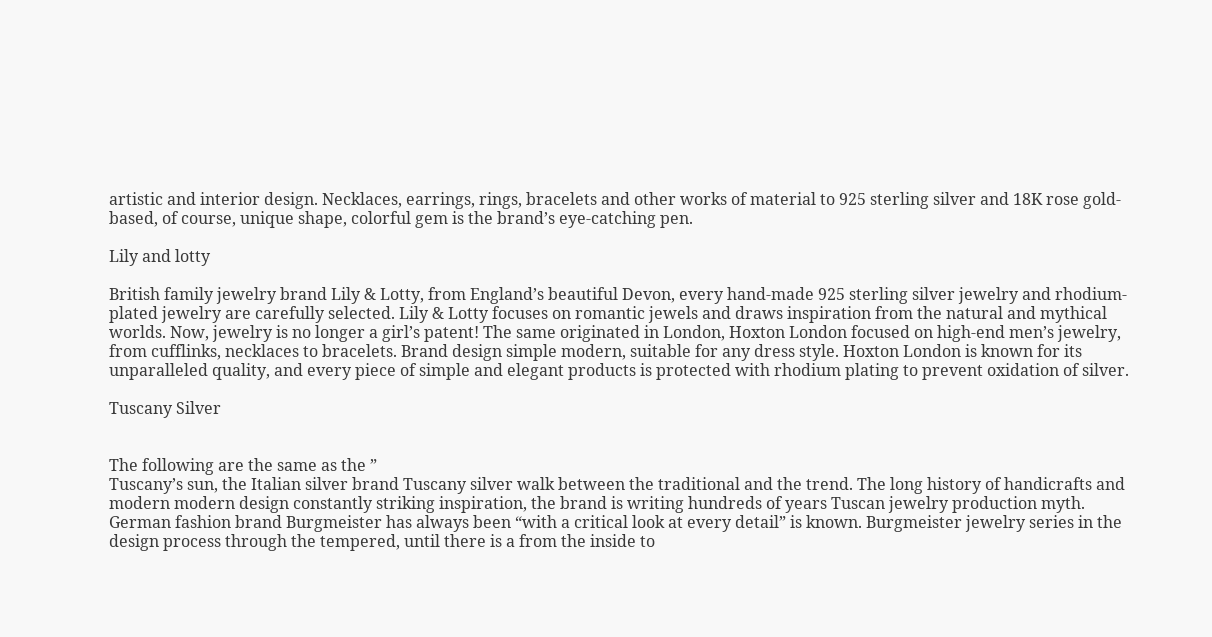artistic and interior design. Necklaces, earrings, rings, bracelets and other works of material to 925 sterling silver and 18K rose gold-based, of course, unique shape, colorful gem is the brand’s eye-catching pen.

Lily and lotty

British family jewelry brand Lily & Lotty, from England’s beautiful Devon, every hand-made 925 sterling silver jewelry and rhodium-plated jewelry are carefully selected. Lily & Lotty focuses on romantic jewels and draws inspiration from the natural and mythical worlds. Now, jewelry is no longer a girl’s patent! The same originated in London, Hoxton London focused on high-end men’s jewelry, from cufflinks, necklaces to bracelets. Brand design simple modern, suitable for any dress style. Hoxton London is known for its unparalleled quality, and every piece of simple and elegant products is protected with rhodium plating to prevent oxidation of silver.

Tuscany Silver


The following are the same as the ”
Tuscany’s sun, the Italian silver brand Tuscany silver walk between the traditional and the trend. The long history of handicrafts and modern modern design constantly striking inspiration, the brand is writing hundreds of years Tuscan jewelry production myth. German fashion brand Burgmeister has always been “with a critical look at every detail” is known. Burgmeister jewelry series in the design process through the tempered, until there is a from the inside to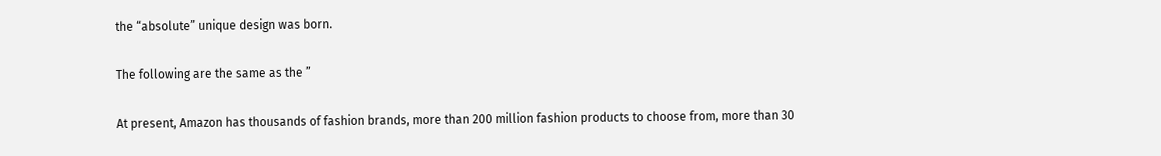the “absolute” unique design was born.

The following are the same as the ”

At present, Amazon has thousands of fashion brands, more than 200 million fashion products to choose from, more than 30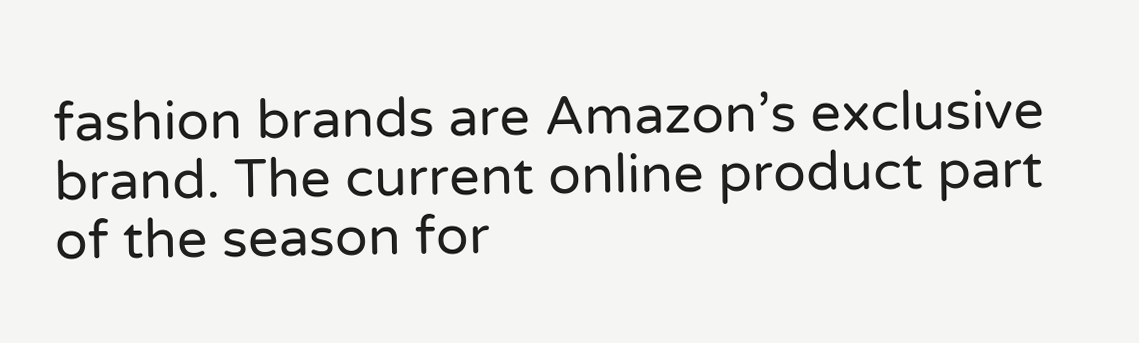fashion brands are Amazon’s exclusive brand. The current online product part of the season for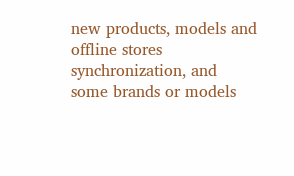new products, models and offline stores synchronization, and some brands or models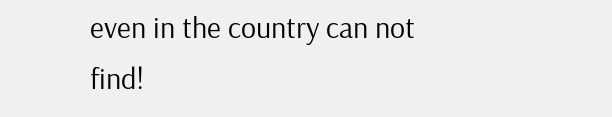even in the country can not find!